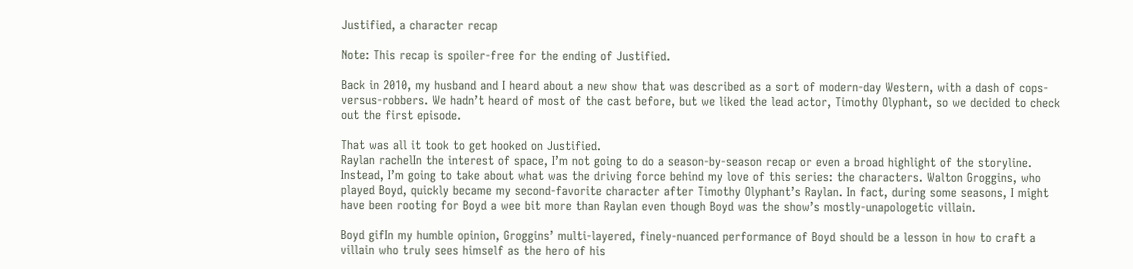Justified, a character recap

Note: This recap is spoiler-free for the ending of Justified.

Back in 2010, my husband and I heard about a new show that was described as a sort of modern-day Western, with a dash of cops-versus-robbers. We hadn’t heard of most of the cast before, but we liked the lead actor, Timothy Olyphant, so we decided to check out the first episode.

That was all it took to get hooked on Justified.
Raylan rachelIn the interest of space, I’m not going to do a season-by-season recap or even a broad highlight of the storyline. Instead, I’m going to take about what was the driving force behind my love of this series: the characters. Walton Groggins, who played Boyd, quickly became my second-favorite character after Timothy Olyphant’s Raylan. In fact, during some seasons, I might have been rooting for Boyd a wee bit more than Raylan even though Boyd was the show’s mostly-unapologetic villain.

Boyd gifIn my humble opinion, Groggins’ multi-layered, finely-nuanced performance of Boyd should be a lesson in how to craft a villain who truly sees himself as the hero of his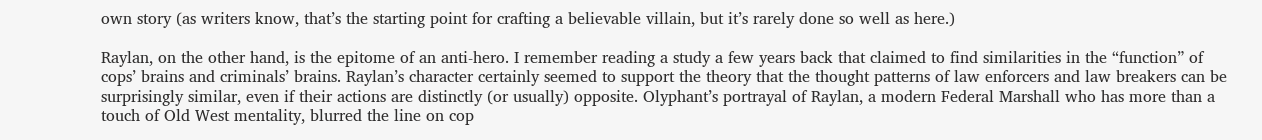own story (as writers know, that’s the starting point for crafting a believable villain, but it’s rarely done so well as here.)

Raylan, on the other hand, is the epitome of an anti-hero. I remember reading a study a few years back that claimed to find similarities in the “function” of cops’ brains and criminals’ brains. Raylan’s character certainly seemed to support the theory that the thought patterns of law enforcers and law breakers can be surprisingly similar, even if their actions are distinctly (or usually) opposite. Olyphant’s portrayal of Raylan, a modern Federal Marshall who has more than a touch of Old West mentality, blurred the line on cop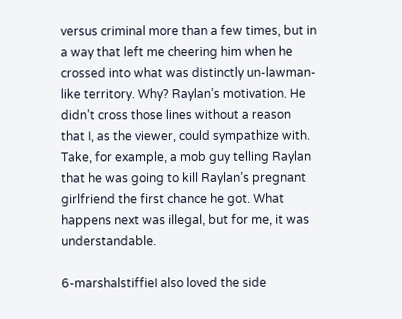versus criminal more than a few times, but in a way that left me cheering him when he crossed into what was distinctly un-lawman-like territory. Why? Raylan’s motivation. He didn’t cross those lines without a reason that I, as the viewer, could sympathize with. Take, for example, a mob guy telling Raylan that he was going to kill Raylan’s pregnant girlfriend the first chance he got. What happens next was illegal, but for me, it was understandable.

6-marshalstiffieI also loved the side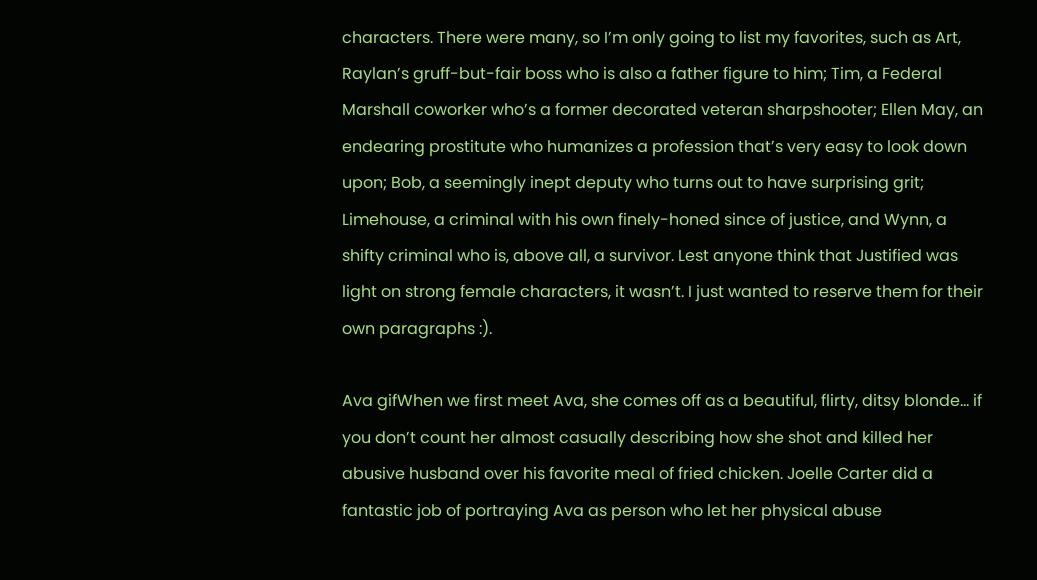characters. There were many, so I’m only going to list my favorites, such as Art, Raylan’s gruff-but-fair boss who is also a father figure to him; Tim, a Federal Marshall coworker who’s a former decorated veteran sharpshooter; Ellen May, an endearing prostitute who humanizes a profession that’s very easy to look down upon; Bob, a seemingly inept deputy who turns out to have surprising grit; Limehouse, a criminal with his own finely-honed since of justice, and Wynn, a shifty criminal who is, above all, a survivor. Lest anyone think that Justified was light on strong female characters, it wasn’t. I just wanted to reserve them for their own paragraphs :).

Ava gifWhen we first meet Ava, she comes off as a beautiful, flirty, ditsy blonde… if you don’t count her almost casually describing how she shot and killed her abusive husband over his favorite meal of fried chicken. Joelle Carter did a fantastic job of portraying Ava as person who let her physical abuse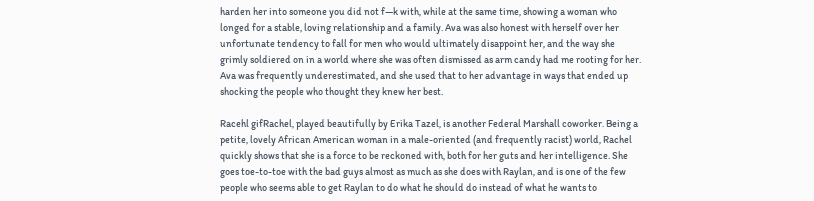harden her into someone you did not f—k with, while at the same time, showing a woman who longed for a stable, loving relationship and a family. Ava was also honest with herself over her unfortunate tendency to fall for men who would ultimately disappoint her, and the way she grimly soldiered on in a world where she was often dismissed as arm candy had me rooting for her. Ava was frequently underestimated, and she used that to her advantage in ways that ended up shocking the people who thought they knew her best.

Racehl gifRachel, played beautifully by Erika Tazel, is another Federal Marshall coworker. Being a petite, lovely African American woman in a male-oriented (and frequently racist) world, Rachel quickly shows that she is a force to be reckoned with, both for her guts and her intelligence. She goes toe-to-toe with the bad guys almost as much as she does with Raylan, and is one of the few people who seems able to get Raylan to do what he should do instead of what he wants to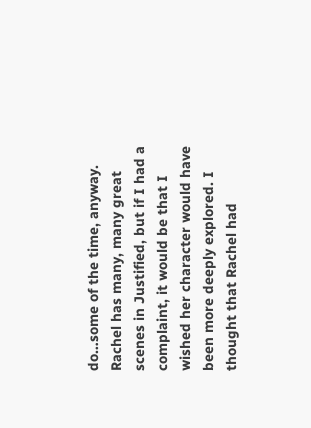do…some of the time, anyway. Rachel has many, many great scenes in Justified, but if I had a complaint, it would be that I wished her character would have been more deeply explored. I thought that Rachel had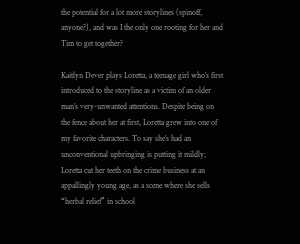the potential for a lot more storylines (spinoff, anyone?), and was I the only one rooting for her and Tim to get together?

Kaitlyn Dever plays Loretta, a teenage girl who’s first introduced to the storyline as a victim of an older man’s very-unwanted attentions. Despite being on the fence about her at first, Loretta grew into one of my favorite characters. To say she’s had an unconventional upbringing is putting it mildly; Loretta cut her teeth on the crime business at an appallingly young age, as a scene where she sells “herbal relief” in school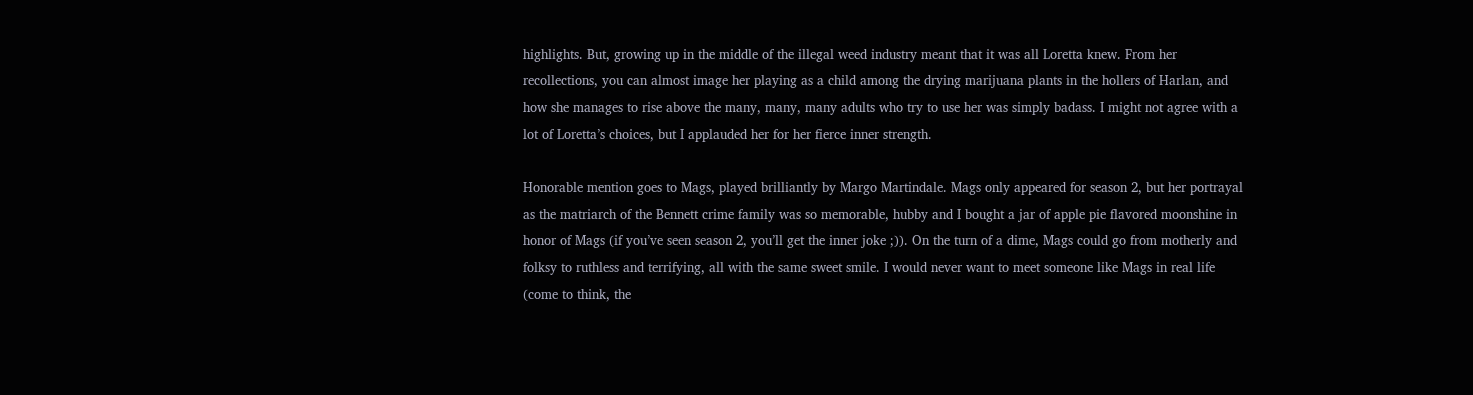highlights. But, growing up in the middle of the illegal weed industry meant that it was all Loretta knew. From her recollections, you can almost image her playing as a child among the drying marijuana plants in the hollers of Harlan, and how she manages to rise above the many, many, many adults who try to use her was simply badass. I might not agree with a lot of Loretta’s choices, but I applauded her for her fierce inner strength.

Honorable mention goes to Mags, played brilliantly by Margo Martindale. Mags only appeared for season 2, but her portrayal as the matriarch of the Bennett crime family was so memorable, hubby and I bought a jar of apple pie flavored moonshine in honor of Mags (if you’ve seen season 2, you’ll get the inner joke ;)). On the turn of a dime, Mags could go from motherly and folksy to ruthless and terrifying, all with the same sweet smile. I would never want to meet someone like Mags in real life (come to think, the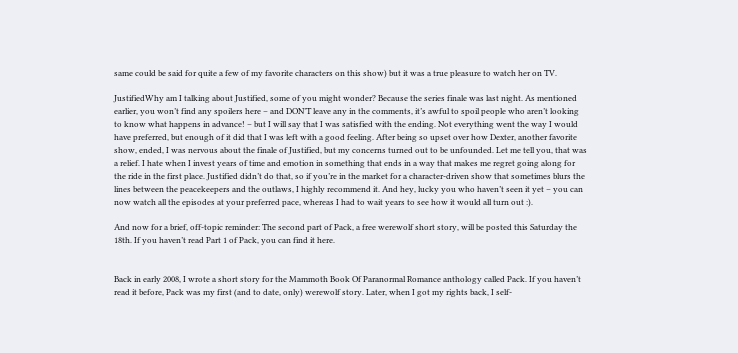same could be said for quite a few of my favorite characters on this show) but it was a true pleasure to watch her on TV.

JustifiedWhy am I talking about Justified, some of you might wonder? Because the series finale was last night. As mentioned earlier, you won’t find any spoilers here – and DON’T leave any in the comments, it’s awful to spoil people who aren’t looking to know what happens in advance! – but I will say that I was satisfied with the ending. Not everything went the way I would have preferred, but enough of it did that I was left with a good feeling. After being so upset over how Dexter, another favorite show, ended, I was nervous about the finale of Justified, but my concerns turned out to be unfounded. Let me tell you, that was a relief. I hate when I invest years of time and emotion in something that ends in a way that makes me regret going along for the ride in the first place. Justified didn’t do that, so if you’re in the market for a character-driven show that sometimes blurs the lines between the peacekeepers and the outlaws, I highly recommend it. And hey, lucky you who haven’t seen it yet – you can now watch all the episodes at your preferred pace, whereas I had to wait years to see how it would all turn out :).

And now for a brief, off-topic reminder: The second part of Pack, a free werewolf short story, will be posted this Saturday the 18th. If you haven’t read Part 1 of Pack, you can find it here.


Back in early 2008, I wrote a short story for the Mammoth Book Of Paranormal Romance anthology called Pack. If you haven’t read it before, Pack was my first (and to date, only) werewolf story. Later, when I got my rights back, I self-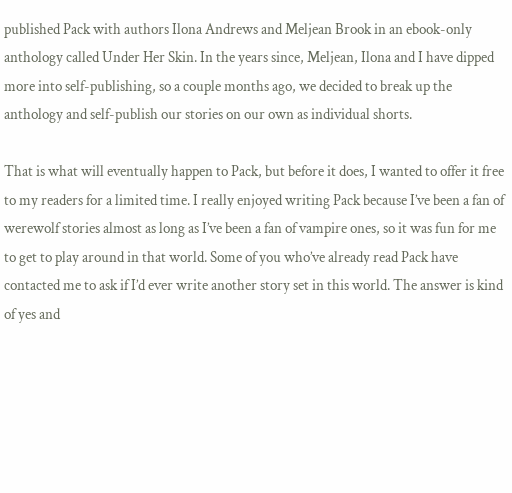published Pack with authors Ilona Andrews and Meljean Brook in an ebook-only anthology called Under Her Skin. In the years since, Meljean, Ilona and I have dipped more into self-publishing, so a couple months ago, we decided to break up the anthology and self-publish our stories on our own as individual shorts.

That is what will eventually happen to Pack, but before it does, I wanted to offer it free to my readers for a limited time. I really enjoyed writing Pack because I’ve been a fan of werewolf stories almost as long as I’ve been a fan of vampire ones, so it was fun for me to get to play around in that world. Some of you who’ve already read Pack have contacted me to ask if I’d ever write another story set in this world. The answer is kind of yes and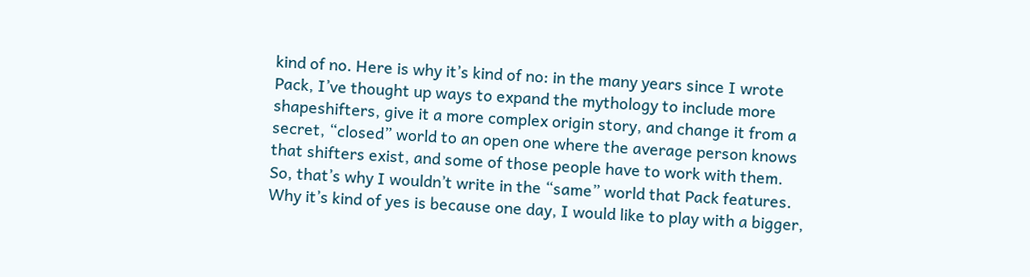kind of no. Here is why it’s kind of no: in the many years since I wrote Pack, I’ve thought up ways to expand the mythology to include more shapeshifters, give it a more complex origin story, and change it from a secret, “closed” world to an open one where the average person knows that shifters exist, and some of those people have to work with them. So, that’s why I wouldn’t write in the “same” world that Pack features. Why it’s kind of yes is because one day, I would like to play with a bigger,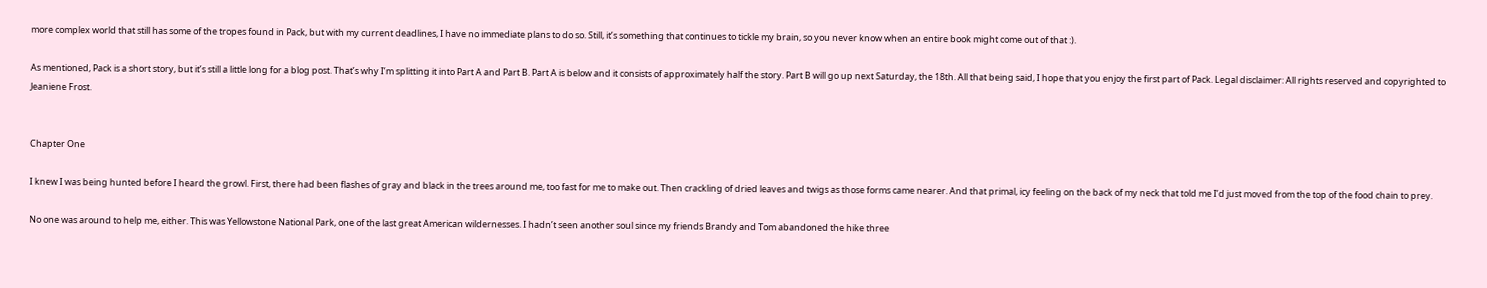more complex world that still has some of the tropes found in Pack, but with my current deadlines, I have no immediate plans to do so. Still, it’s something that continues to tickle my brain, so you never know when an entire book might come out of that :).

As mentioned, Pack is a short story, but it’s still a little long for a blog post. That’s why I’m splitting it into Part A and Part B. Part A is below and it consists of approximately half the story. Part B will go up next Saturday, the 18th. All that being said, I hope that you enjoy the first part of Pack. Legal disclaimer: All rights reserved and copyrighted to Jeaniene Frost.


Chapter One

I knew I was being hunted before I heard the growl. First, there had been flashes of gray and black in the trees around me, too fast for me to make out. Then crackling of dried leaves and twigs as those forms came nearer. And that primal, icy feeling on the back of my neck that told me I’d just moved from the top of the food chain to prey.

No one was around to help me, either. This was Yellowstone National Park, one of the last great American wildernesses. I hadn’t seen another soul since my friends Brandy and Tom abandoned the hike three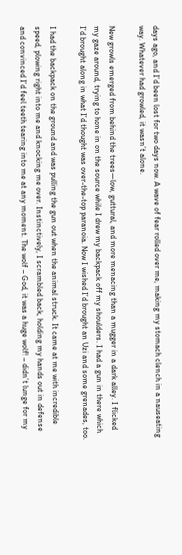days ago, and I’d been lost for two days now. A wave of fear rolled over me, making my stomach clench in a nauseating way. Whatever had growled, it wasn’t alone.

New growls emerged from behind the trees—low, guttural, and more menacing than a mugger in a dark alley. I flicked my gaze around, trying to hone in on the source while I drew my backpack off my shoulders. I had a gun in there which I’d brought along in what I’d thought was over-the-top paranoia. Now I wished I’d brought an Uzi and some grenades, too.

I had the backpack on the ground and was pulling the gun out when the animal struck. It came at me with incredible speed, plowing right into me and knocking me over. Instinctively, I scrambled back, holding my hands out in defense and convinced I’d feel teeth tearing into me at any moment. The wolf – God, it was a huge wolf! – didn’t lunge for my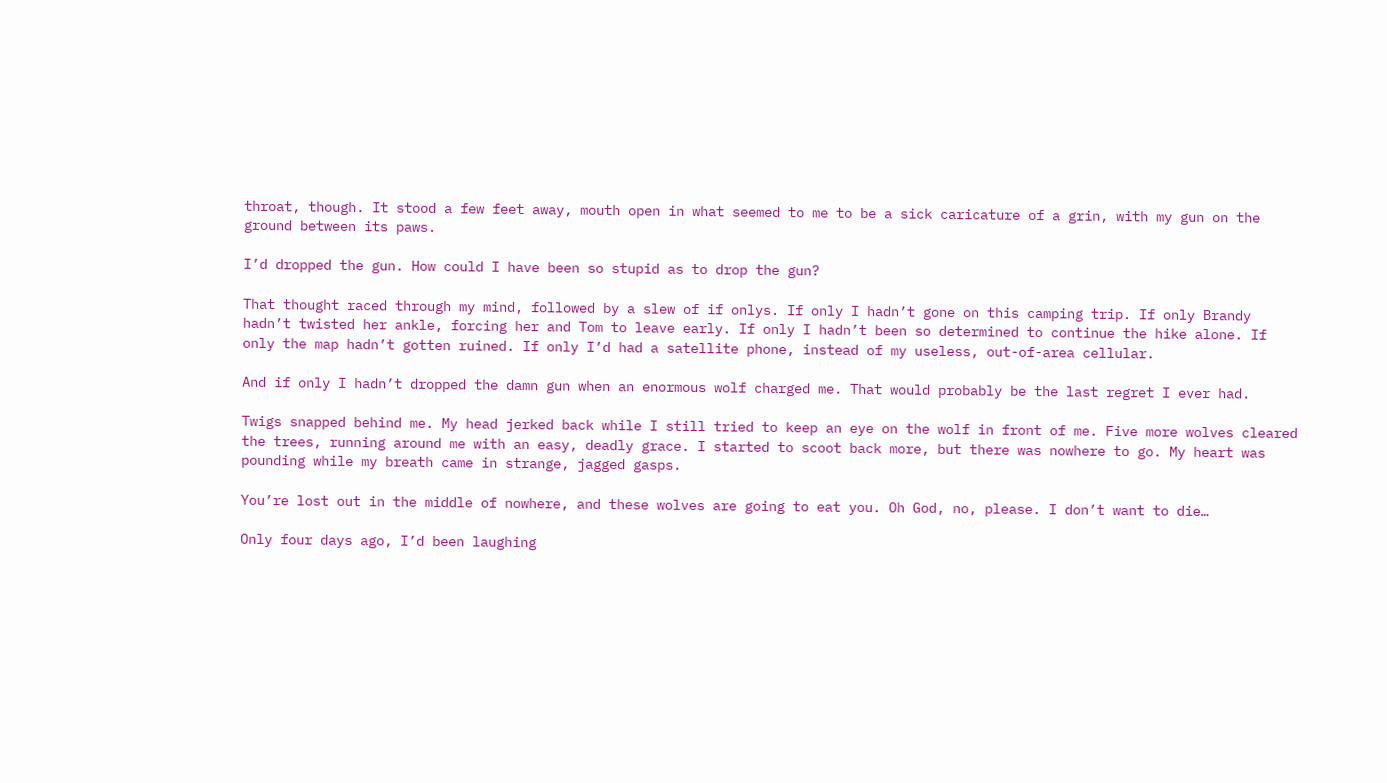throat, though. It stood a few feet away, mouth open in what seemed to me to be a sick caricature of a grin, with my gun on the ground between its paws.

I’d dropped the gun. How could I have been so stupid as to drop the gun?

That thought raced through my mind, followed by a slew of if onlys. If only I hadn’t gone on this camping trip. If only Brandy hadn’t twisted her ankle, forcing her and Tom to leave early. If only I hadn’t been so determined to continue the hike alone. If only the map hadn’t gotten ruined. If only I’d had a satellite phone, instead of my useless, out-of-area cellular.

And if only I hadn’t dropped the damn gun when an enormous wolf charged me. That would probably be the last regret I ever had.

Twigs snapped behind me. My head jerked back while I still tried to keep an eye on the wolf in front of me. Five more wolves cleared the trees, running around me with an easy, deadly grace. I started to scoot back more, but there was nowhere to go. My heart was pounding while my breath came in strange, jagged gasps.

You’re lost out in the middle of nowhere, and these wolves are going to eat you. Oh God, no, please. I don’t want to die…

Only four days ago, I’d been laughing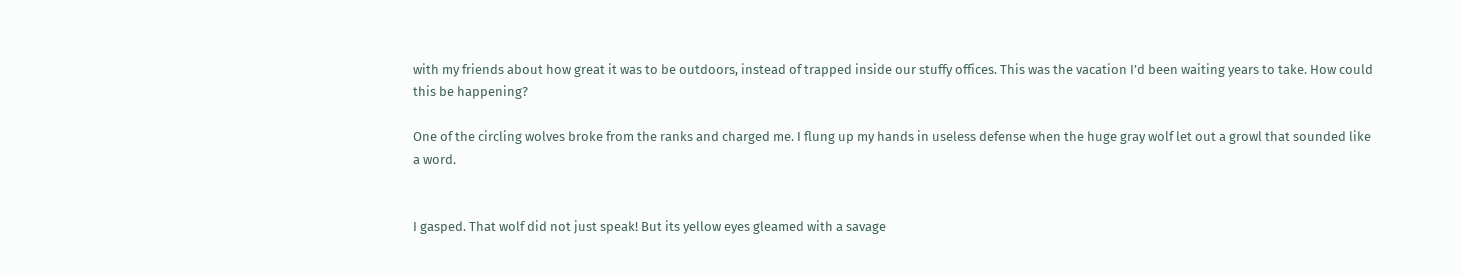with my friends about how great it was to be outdoors, instead of trapped inside our stuffy offices. This was the vacation I’d been waiting years to take. How could this be happening?

One of the circling wolves broke from the ranks and charged me. I flung up my hands in useless defense when the huge gray wolf let out a growl that sounded like a word.


I gasped. That wolf did not just speak! But its yellow eyes gleamed with a savage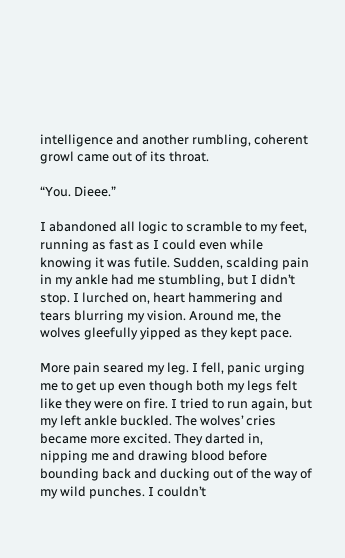intelligence and another rumbling, coherent growl came out of its throat.

“You. Dieee.”

I abandoned all logic to scramble to my feet, running as fast as I could even while knowing it was futile. Sudden, scalding pain in my ankle had me stumbling, but I didn’t stop. I lurched on, heart hammering and tears blurring my vision. Around me, the wolves gleefully yipped as they kept pace.

More pain seared my leg. I fell, panic urging me to get up even though both my legs felt like they were on fire. I tried to run again, but my left ankle buckled. The wolves’ cries became more excited. They darted in, nipping me and drawing blood before bounding back and ducking out of the way of my wild punches. I couldn’t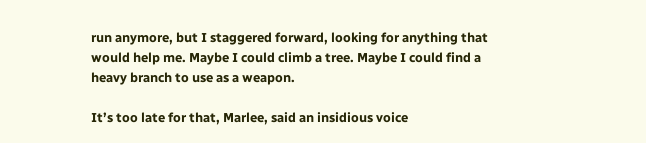run anymore, but I staggered forward, looking for anything that would help me. Maybe I could climb a tree. Maybe I could find a heavy branch to use as a weapon.

It’s too late for that, Marlee, said an insidious voice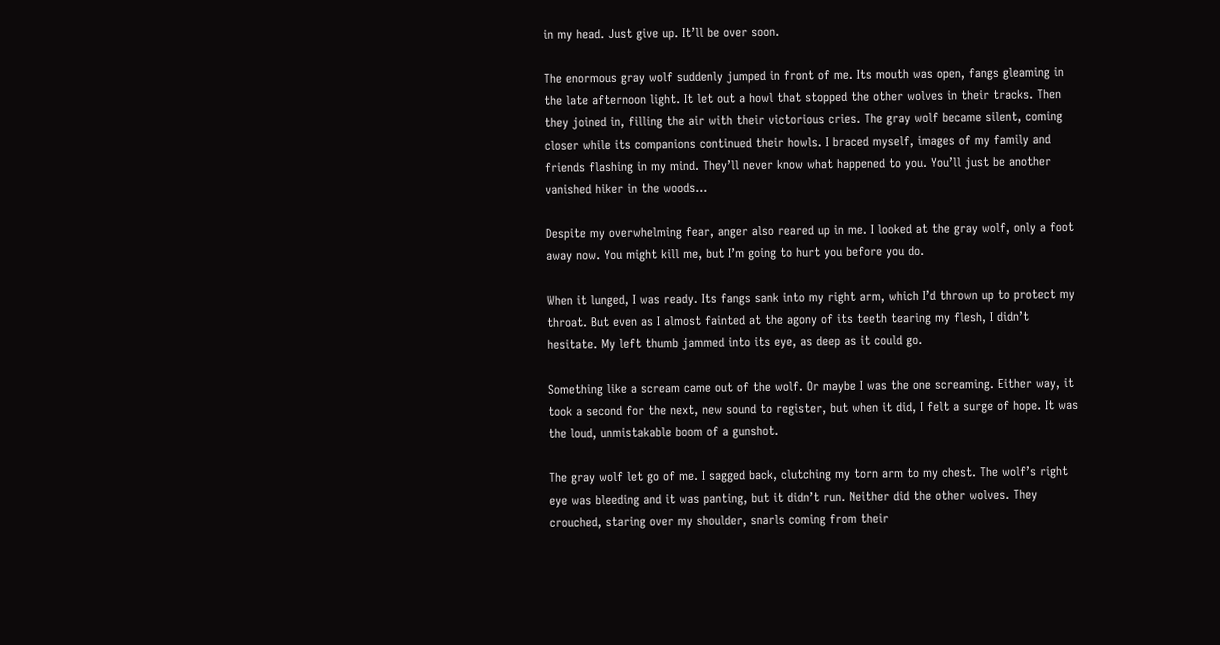in my head. Just give up. It’ll be over soon.

The enormous gray wolf suddenly jumped in front of me. Its mouth was open, fangs gleaming in the late afternoon light. It let out a howl that stopped the other wolves in their tracks. Then they joined in, filling the air with their victorious cries. The gray wolf became silent, coming closer while its companions continued their howls. I braced myself, images of my family and friends flashing in my mind. They’ll never know what happened to you. You’ll just be another vanished hiker in the woods…

Despite my overwhelming fear, anger also reared up in me. I looked at the gray wolf, only a foot away now. You might kill me, but I’m going to hurt you before you do.

When it lunged, I was ready. Its fangs sank into my right arm, which I’d thrown up to protect my throat. But even as I almost fainted at the agony of its teeth tearing my flesh, I didn’t hesitate. My left thumb jammed into its eye, as deep as it could go.

Something like a scream came out of the wolf. Or maybe I was the one screaming. Either way, it took a second for the next, new sound to register, but when it did, I felt a surge of hope. It was the loud, unmistakable boom of a gunshot.

The gray wolf let go of me. I sagged back, clutching my torn arm to my chest. The wolf’s right eye was bleeding and it was panting, but it didn’t run. Neither did the other wolves. They crouched, staring over my shoulder, snarls coming from their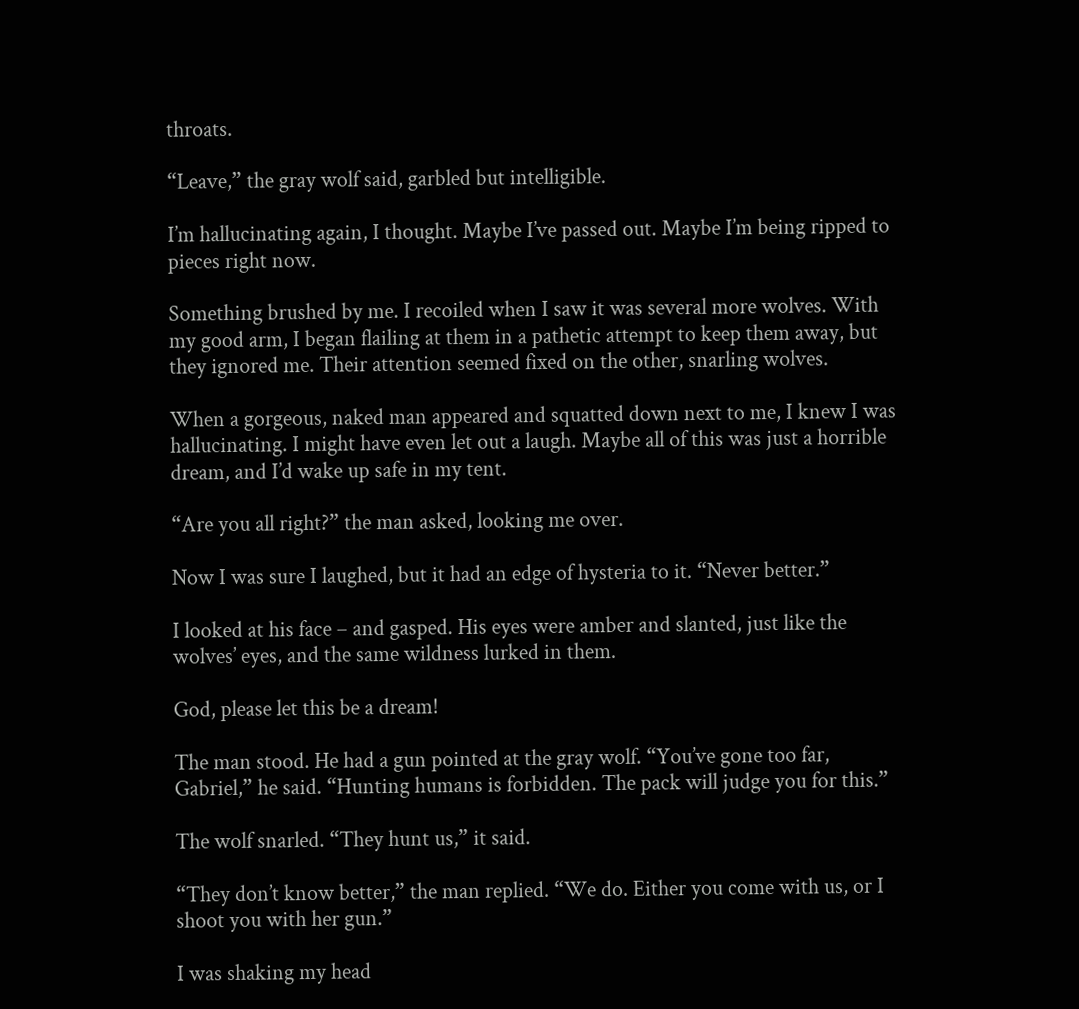throats.

“Leave,” the gray wolf said, garbled but intelligible.

I’m hallucinating again, I thought. Maybe I’ve passed out. Maybe I’m being ripped to pieces right now.

Something brushed by me. I recoiled when I saw it was several more wolves. With my good arm, I began flailing at them in a pathetic attempt to keep them away, but they ignored me. Their attention seemed fixed on the other, snarling wolves.

When a gorgeous, naked man appeared and squatted down next to me, I knew I was hallucinating. I might have even let out a laugh. Maybe all of this was just a horrible dream, and I’d wake up safe in my tent.

“Are you all right?” the man asked, looking me over.

Now I was sure I laughed, but it had an edge of hysteria to it. “Never better.”

I looked at his face – and gasped. His eyes were amber and slanted, just like the wolves’ eyes, and the same wildness lurked in them.

God, please let this be a dream!

The man stood. He had a gun pointed at the gray wolf. “You’ve gone too far, Gabriel,” he said. “Hunting humans is forbidden. The pack will judge you for this.”

The wolf snarled. “They hunt us,” it said.

“They don’t know better,” the man replied. “We do. Either you come with us, or I shoot you with her gun.”

I was shaking my head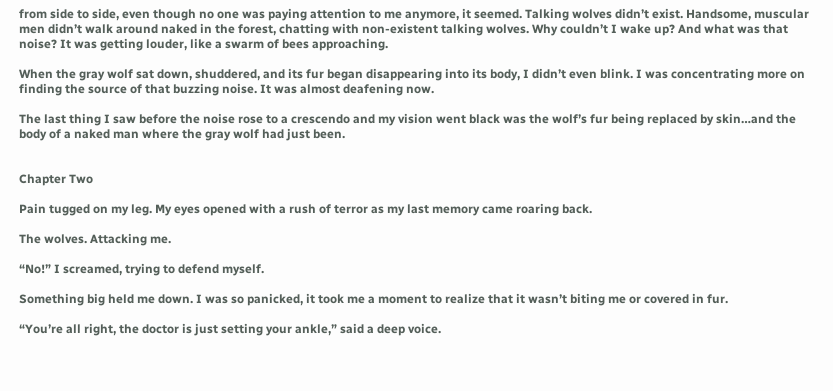from side to side, even though no one was paying attention to me anymore, it seemed. Talking wolves didn’t exist. Handsome, muscular men didn’t walk around naked in the forest, chatting with non-existent talking wolves. Why couldn’t I wake up? And what was that noise? It was getting louder, like a swarm of bees approaching.

When the gray wolf sat down, shuddered, and its fur began disappearing into its body, I didn’t even blink. I was concentrating more on finding the source of that buzzing noise. It was almost deafening now.

The last thing I saw before the noise rose to a crescendo and my vision went black was the wolf’s fur being replaced by skin…and the body of a naked man where the gray wolf had just been.


Chapter Two

Pain tugged on my leg. My eyes opened with a rush of terror as my last memory came roaring back.

The wolves. Attacking me.

“No!” I screamed, trying to defend myself.

Something big held me down. I was so panicked, it took me a moment to realize that it wasn’t biting me or covered in fur.

“You’re all right, the doctor is just setting your ankle,” said a deep voice.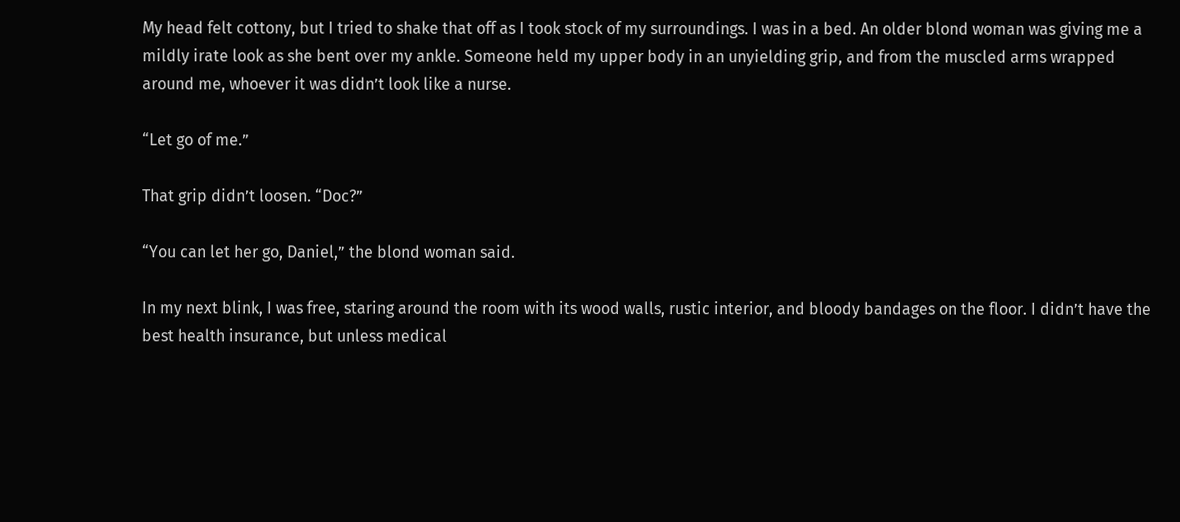My head felt cottony, but I tried to shake that off as I took stock of my surroundings. I was in a bed. An older blond woman was giving me a mildly irate look as she bent over my ankle. Someone held my upper body in an unyielding grip, and from the muscled arms wrapped around me, whoever it was didn’t look like a nurse.

“Let go of me.”

That grip didn’t loosen. “Doc?”

“You can let her go, Daniel,” the blond woman said.

In my next blink, I was free, staring around the room with its wood walls, rustic interior, and bloody bandages on the floor. I didn’t have the best health insurance, but unless medical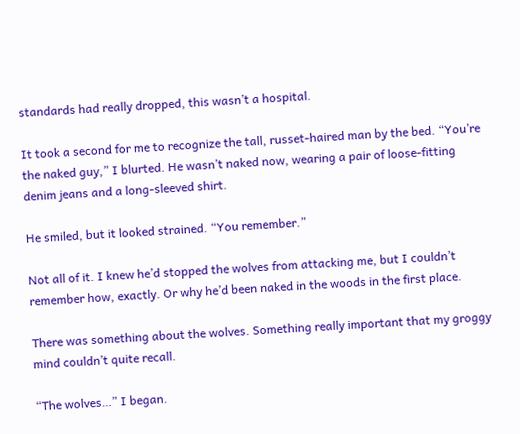standards had really dropped, this wasn’t a hospital.

It took a second for me to recognize the tall, russet-haired man by the bed. “You’re the naked guy,” I blurted. He wasn’t naked now, wearing a pair of loose-fitting denim jeans and a long-sleeved shirt.

He smiled, but it looked strained. “You remember.”

Not all of it. I knew he’d stopped the wolves from attacking me, but I couldn’t remember how, exactly. Or why he’d been naked in the woods in the first place.

There was something about the wolves. Something really important that my groggy mind couldn’t quite recall.

“The wolves…” I began.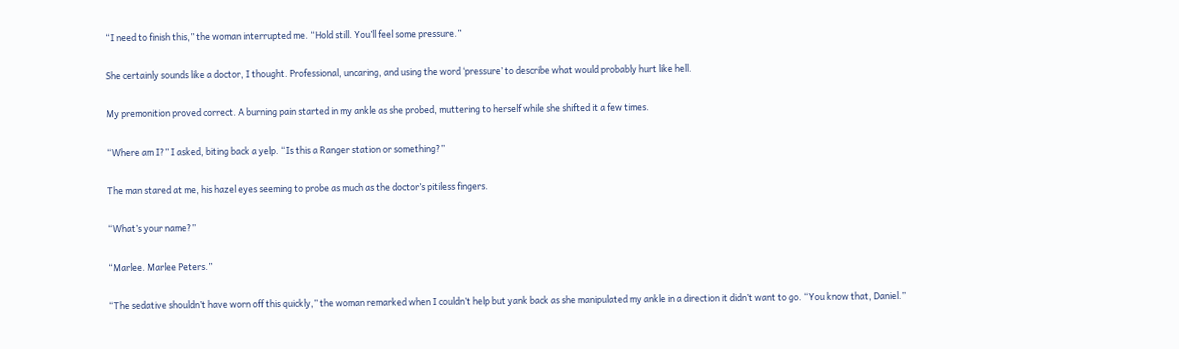“I need to finish this,” the woman interrupted me. “Hold still. You’ll feel some pressure.”

She certainly sounds like a doctor, I thought. Professional, uncaring, and using the word ‘pressure’ to describe what would probably hurt like hell.

My premonition proved correct. A burning pain started in my ankle as she probed, muttering to herself while she shifted it a few times.

“Where am I?” I asked, biting back a yelp. “Is this a Ranger station or something?”

The man stared at me, his hazel eyes seeming to probe as much as the doctor’s pitiless fingers.

“What’s your name?”

“Marlee. Marlee Peters.”

“The sedative shouldn’t have worn off this quickly,” the woman remarked when I couldn’t help but yank back as she manipulated my ankle in a direction it didn’t want to go. “You know that, Daniel.”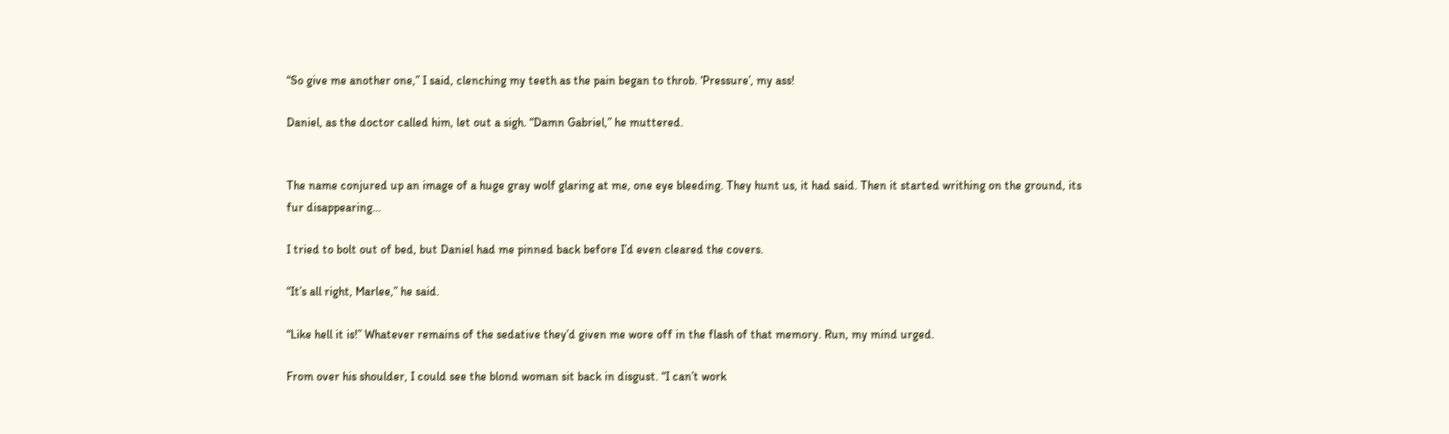“So give me another one,” I said, clenching my teeth as the pain began to throb. ‘Pressure’, my ass!

Daniel, as the doctor called him, let out a sigh. “Damn Gabriel,” he muttered.


The name conjured up an image of a huge gray wolf glaring at me, one eye bleeding. They hunt us, it had said. Then it started writhing on the ground, its fur disappearing…

I tried to bolt out of bed, but Daniel had me pinned back before I’d even cleared the covers.

“It’s all right, Marlee,” he said.

“Like hell it is!” Whatever remains of the sedative they’d given me wore off in the flash of that memory. Run, my mind urged.

From over his shoulder, I could see the blond woman sit back in disgust. “I can’t work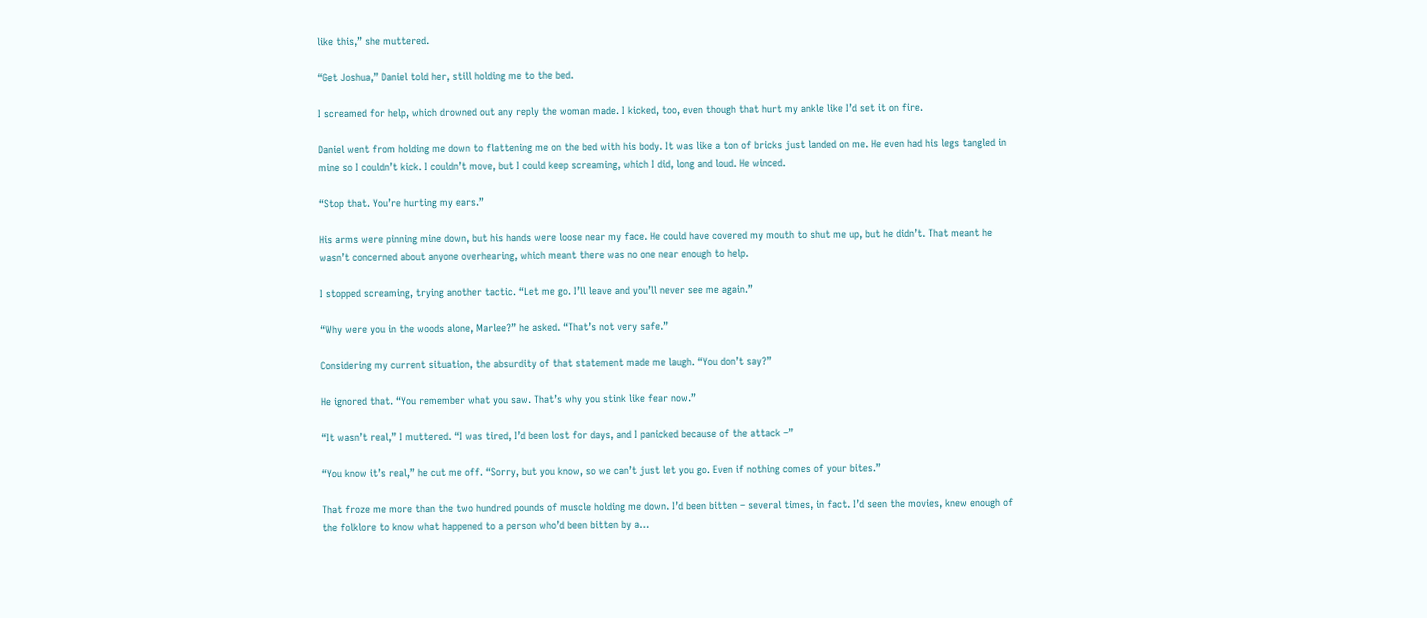like this,” she muttered.

“Get Joshua,” Daniel told her, still holding me to the bed.

I screamed for help, which drowned out any reply the woman made. I kicked, too, even though that hurt my ankle like I’d set it on fire.

Daniel went from holding me down to flattening me on the bed with his body. It was like a ton of bricks just landed on me. He even had his legs tangled in mine so I couldn’t kick. I couldn’t move, but I could keep screaming, which I did, long and loud. He winced.

“Stop that. You’re hurting my ears.”

His arms were pinning mine down, but his hands were loose near my face. He could have covered my mouth to shut me up, but he didn’t. That meant he wasn’t concerned about anyone overhearing, which meant there was no one near enough to help.

I stopped screaming, trying another tactic. “Let me go. I’ll leave and you’ll never see me again.”

“Why were you in the woods alone, Marlee?” he asked. “That’s not very safe.”

Considering my current situation, the absurdity of that statement made me laugh. “You don’t say?”

He ignored that. “You remember what you saw. That’s why you stink like fear now.”

“It wasn’t real,” I muttered. “I was tired, I’d been lost for days, and I panicked because of the attack –”

“You know it’s real,” he cut me off. “Sorry, but you know, so we can’t just let you go. Even if nothing comes of your bites.”

That froze me more than the two hundred pounds of muscle holding me down. I’d been bitten – several times, in fact. I’d seen the movies, knew enough of the folklore to know what happened to a person who’d been bitten by a…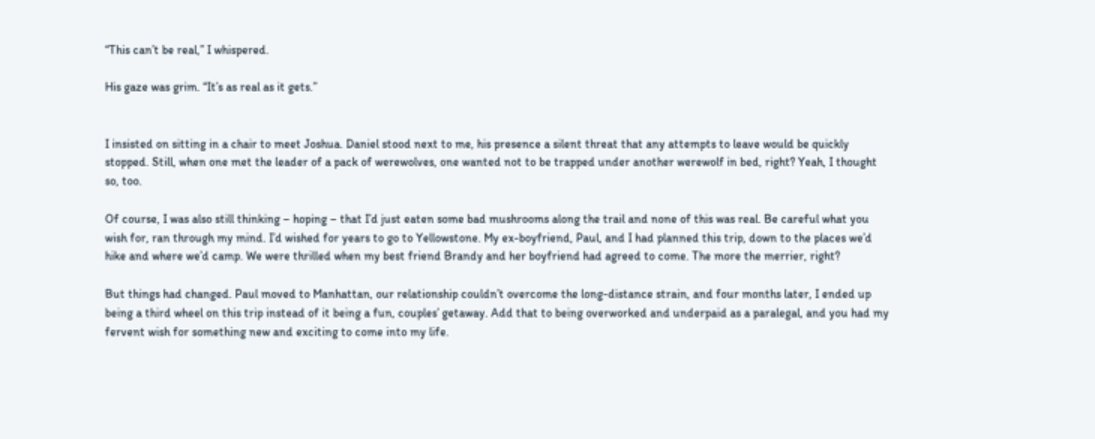“This can’t be real,” I whispered.

His gaze was grim. “It’s as real as it gets.”


I insisted on sitting in a chair to meet Joshua. Daniel stood next to me, his presence a silent threat that any attempts to leave would be quickly stopped. Still, when one met the leader of a pack of werewolves, one wanted not to be trapped under another werewolf in bed, right? Yeah, I thought so, too.

Of course, I was also still thinking – hoping – that I’d just eaten some bad mushrooms along the trail and none of this was real. Be careful what you wish for, ran through my mind. I’d wished for years to go to Yellowstone. My ex-boyfriend, Paul, and I had planned this trip, down to the places we’d hike and where we’d camp. We were thrilled when my best friend Brandy and her boyfriend had agreed to come. The more the merrier, right?

But things had changed. Paul moved to Manhattan, our relationship couldn’t overcome the long-distance strain, and four months later, I ended up being a third wheel on this trip instead of it being a fun, couples’ getaway. Add that to being overworked and underpaid as a paralegal, and you had my fervent wish for something new and exciting to come into my life.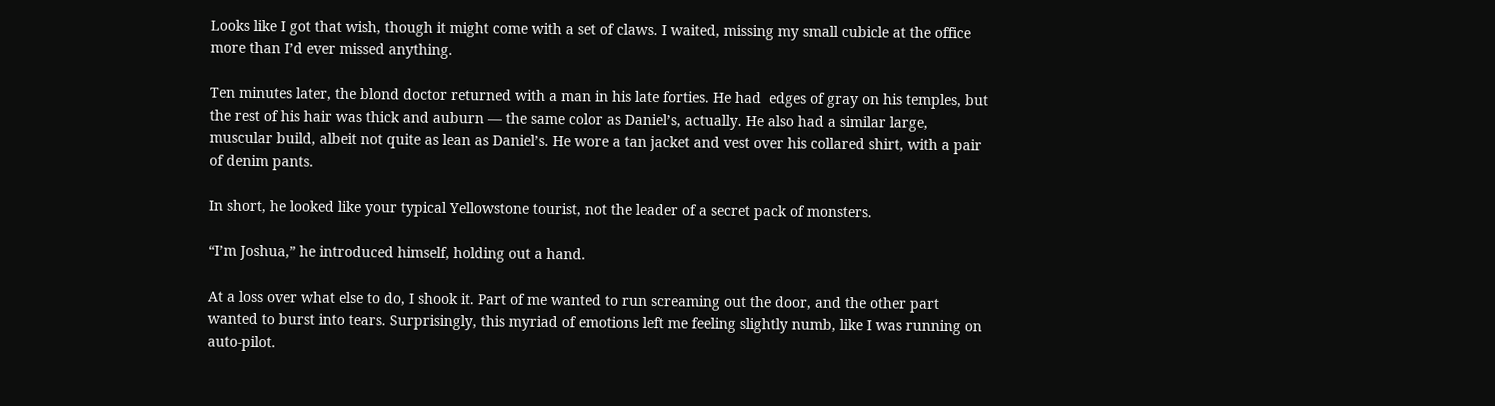Looks like I got that wish, though it might come with a set of claws. I waited, missing my small cubicle at the office more than I’d ever missed anything.

Ten minutes later, the blond doctor returned with a man in his late forties. He had  edges of gray on his temples, but the rest of his hair was thick and auburn — the same color as Daniel’s, actually. He also had a similar large, muscular build, albeit not quite as lean as Daniel’s. He wore a tan jacket and vest over his collared shirt, with a pair of denim pants.

In short, he looked like your typical Yellowstone tourist, not the leader of a secret pack of monsters.

“I’m Joshua,” he introduced himself, holding out a hand.

At a loss over what else to do, I shook it. Part of me wanted to run screaming out the door, and the other part wanted to burst into tears. Surprisingly, this myriad of emotions left me feeling slightly numb, like I was running on auto-pilot.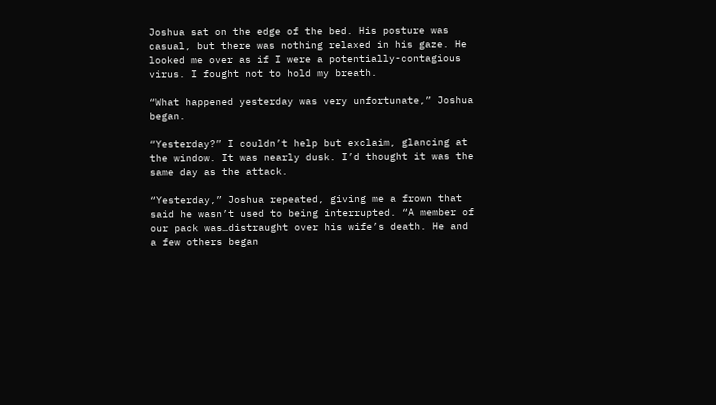Joshua sat on the edge of the bed. His posture was casual, but there was nothing relaxed in his gaze. He looked me over as if I were a potentially-contagious virus. I fought not to hold my breath.

“What happened yesterday was very unfortunate,” Joshua began.

“Yesterday?” I couldn’t help but exclaim, glancing at the window. It was nearly dusk. I’d thought it was the same day as the attack.

“Yesterday,” Joshua repeated, giving me a frown that said he wasn’t used to being interrupted. “A member of our pack was…distraught over his wife’s death. He and a few others began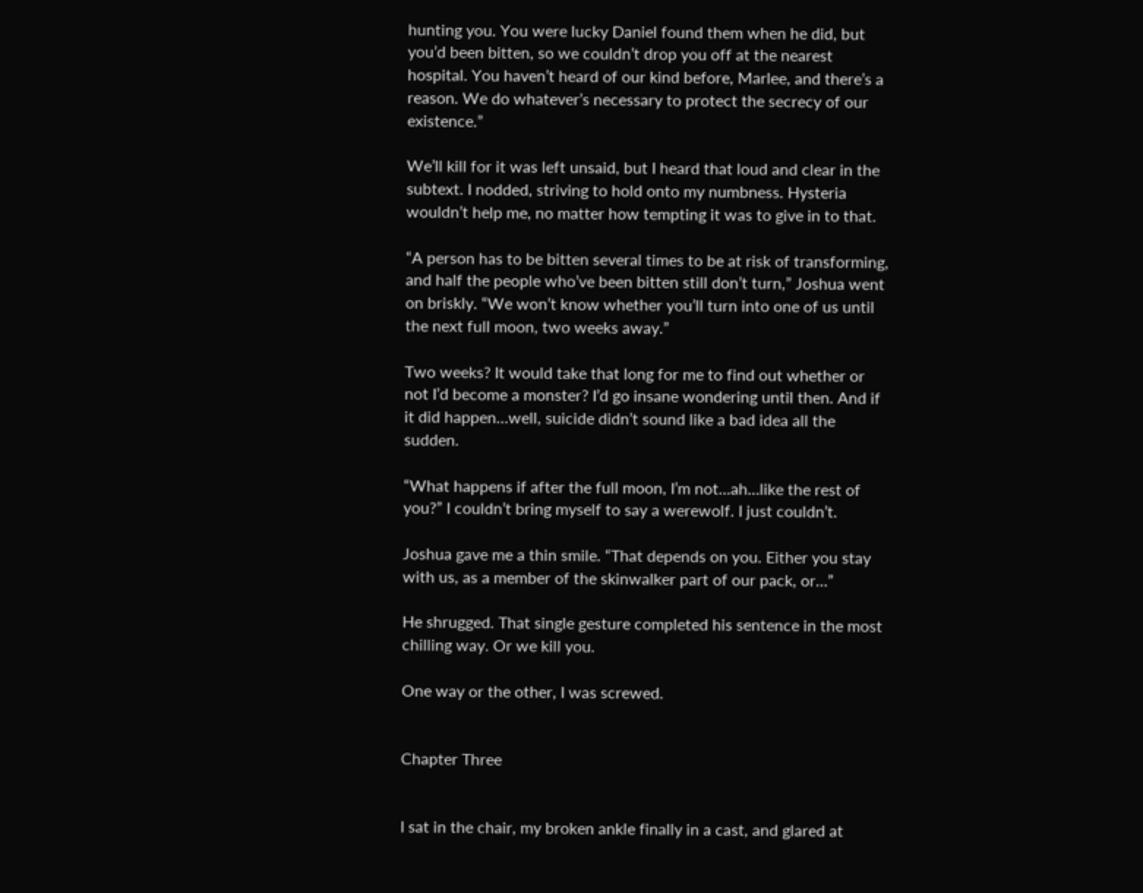hunting you. You were lucky Daniel found them when he did, but you’d been bitten, so we couldn’t drop you off at the nearest hospital. You haven’t heard of our kind before, Marlee, and there’s a reason. We do whatever’s necessary to protect the secrecy of our existence.”

We’ll kill for it was left unsaid, but I heard that loud and clear in the subtext. I nodded, striving to hold onto my numbness. Hysteria wouldn’t help me, no matter how tempting it was to give in to that.

“A person has to be bitten several times to be at risk of transforming, and half the people who’ve been bitten still don’t turn,” Joshua went on briskly. “We won’t know whether you’ll turn into one of us until the next full moon, two weeks away.”

Two weeks? It would take that long for me to find out whether or not I’d become a monster? I’d go insane wondering until then. And if it did happen…well, suicide didn’t sound like a bad idea all the sudden.

“What happens if after the full moon, I’m not…ah…like the rest of you?” I couldn’t bring myself to say a werewolf. I just couldn’t.

Joshua gave me a thin smile. “That depends on you. Either you stay with us, as a member of the skinwalker part of our pack, or…”

He shrugged. That single gesture completed his sentence in the most chilling way. Or we kill you.

One way or the other, I was screwed.


Chapter Three


I sat in the chair, my broken ankle finally in a cast, and glared at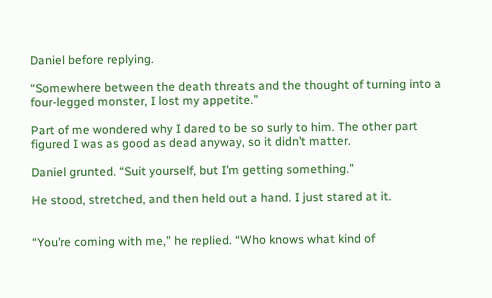Daniel before replying.

“Somewhere between the death threats and the thought of turning into a four-legged monster, I lost my appetite.”

Part of me wondered why I dared to be so surly to him. The other part figured I was as good as dead anyway, so it didn’t matter.

Daniel grunted. “Suit yourself, but I’m getting something.”

He stood, stretched, and then held out a hand. I just stared at it.


“You’re coming with me,” he replied. “Who knows what kind of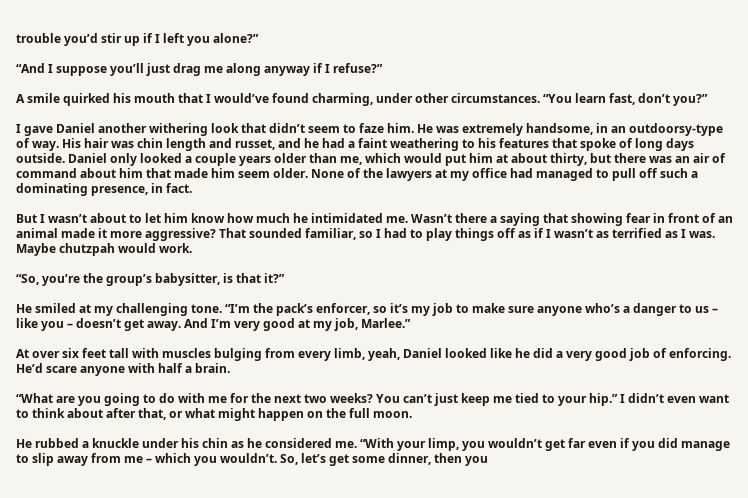trouble you’d stir up if I left you alone?”

“And I suppose you’ll just drag me along anyway if I refuse?”

A smile quirked his mouth that I would’ve found charming, under other circumstances. “You learn fast, don’t you?”

I gave Daniel another withering look that didn’t seem to faze him. He was extremely handsome, in an outdoorsy-type of way. His hair was chin length and russet, and he had a faint weathering to his features that spoke of long days outside. Daniel only looked a couple years older than me, which would put him at about thirty, but there was an air of command about him that made him seem older. None of the lawyers at my office had managed to pull off such a dominating presence, in fact.

But I wasn’t about to let him know how much he intimidated me. Wasn’t there a saying that showing fear in front of an animal made it more aggressive? That sounded familiar, so I had to play things off as if I wasn’t as terrified as I was. Maybe chutzpah would work.

“So, you’re the group’s babysitter, is that it?”

He smiled at my challenging tone. “I’m the pack’s enforcer, so it’s my job to make sure anyone who’s a danger to us – like you – doesn’t get away. And I’m very good at my job, Marlee.”

At over six feet tall with muscles bulging from every limb, yeah, Daniel looked like he did a very good job of enforcing. He’d scare anyone with half a brain.

“What are you going to do with me for the next two weeks? You can’t just keep me tied to your hip.” I didn’t even want to think about after that, or what might happen on the full moon.

He rubbed a knuckle under his chin as he considered me. “With your limp, you wouldn’t get far even if you did manage to slip away from me – which you wouldn’t. So, let’s get some dinner, then you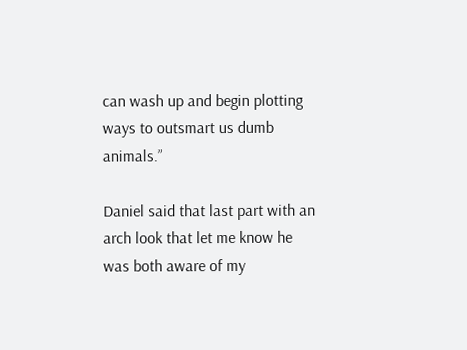can wash up and begin plotting ways to outsmart us dumb animals.”

Daniel said that last part with an arch look that let me know he was both aware of my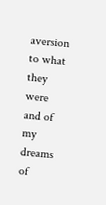aversion to what they were and of my dreams of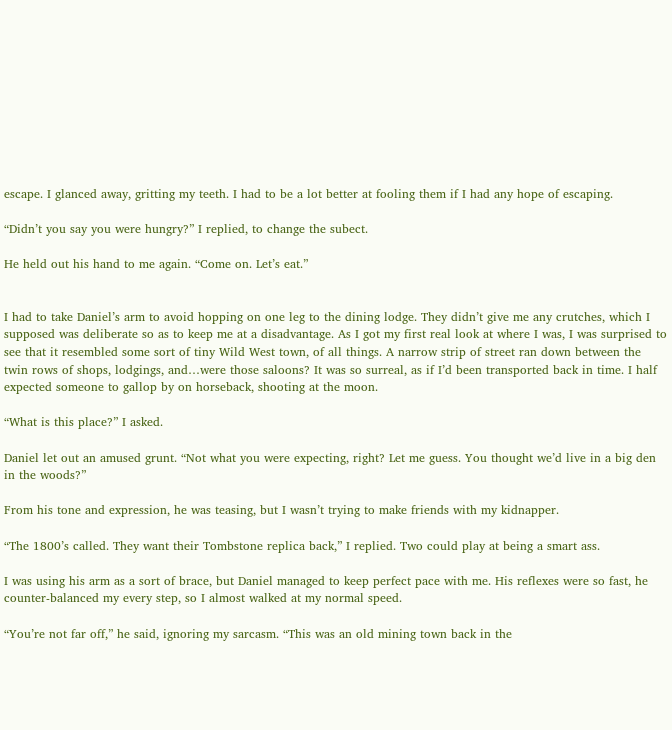escape. I glanced away, gritting my teeth. I had to be a lot better at fooling them if I had any hope of escaping.

“Didn’t you say you were hungry?” I replied, to change the subect.

He held out his hand to me again. “Come on. Let’s eat.”


I had to take Daniel’s arm to avoid hopping on one leg to the dining lodge. They didn’t give me any crutches, which I supposed was deliberate so as to keep me at a disadvantage. As I got my first real look at where I was, I was surprised to see that it resembled some sort of tiny Wild West town, of all things. A narrow strip of street ran down between the twin rows of shops, lodgings, and…were those saloons? It was so surreal, as if I’d been transported back in time. I half expected someone to gallop by on horseback, shooting at the moon.

“What is this place?” I asked.

Daniel let out an amused grunt. “Not what you were expecting, right? Let me guess. You thought we’d live in a big den in the woods?”

From his tone and expression, he was teasing, but I wasn’t trying to make friends with my kidnapper.

“The 1800’s called. They want their Tombstone replica back,” I replied. Two could play at being a smart ass.

I was using his arm as a sort of brace, but Daniel managed to keep perfect pace with me. His reflexes were so fast, he counter-balanced my every step, so I almost walked at my normal speed.

“You’re not far off,” he said, ignoring my sarcasm. “This was an old mining town back in the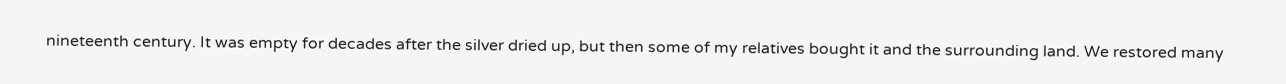nineteenth century. It was empty for decades after the silver dried up, but then some of my relatives bought it and the surrounding land. We restored many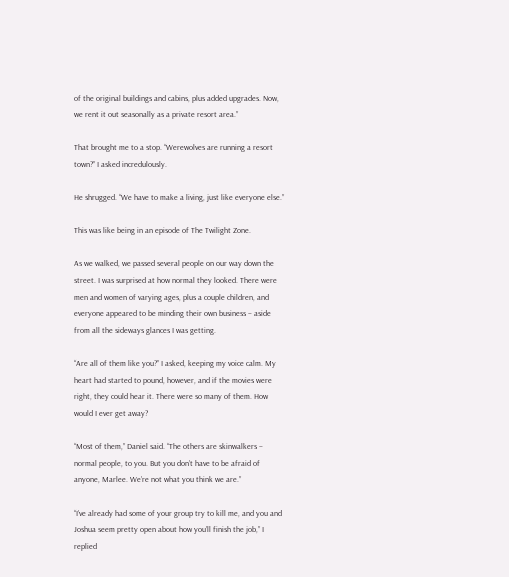of the original buildings and cabins, plus added upgrades. Now, we rent it out seasonally as a private resort area.”

That brought me to a stop. “Werewolves are running a resort town?” I asked incredulously.

He shrugged. “We have to make a living, just like everyone else.”

This was like being in an episode of The Twilight Zone.

As we walked, we passed several people on our way down the street. I was surprised at how normal they looked. There were men and women of varying ages, plus a couple children, and everyone appeared to be minding their own business – aside from all the sideways glances I was getting.

“Are all of them like you?” I asked, keeping my voice calm. My heart had started to pound, however, and if the movies were right, they could hear it. There were so many of them. How would I ever get away?

“Most of them,” Daniel said. “The others are skinwalkers – normal people, to you. But you don’t have to be afraid of anyone, Marlee. We’re not what you think we are.”

“I’ve already had some of your group try to kill me, and you and Joshua seem pretty open about how you’ll finish the job,” I replied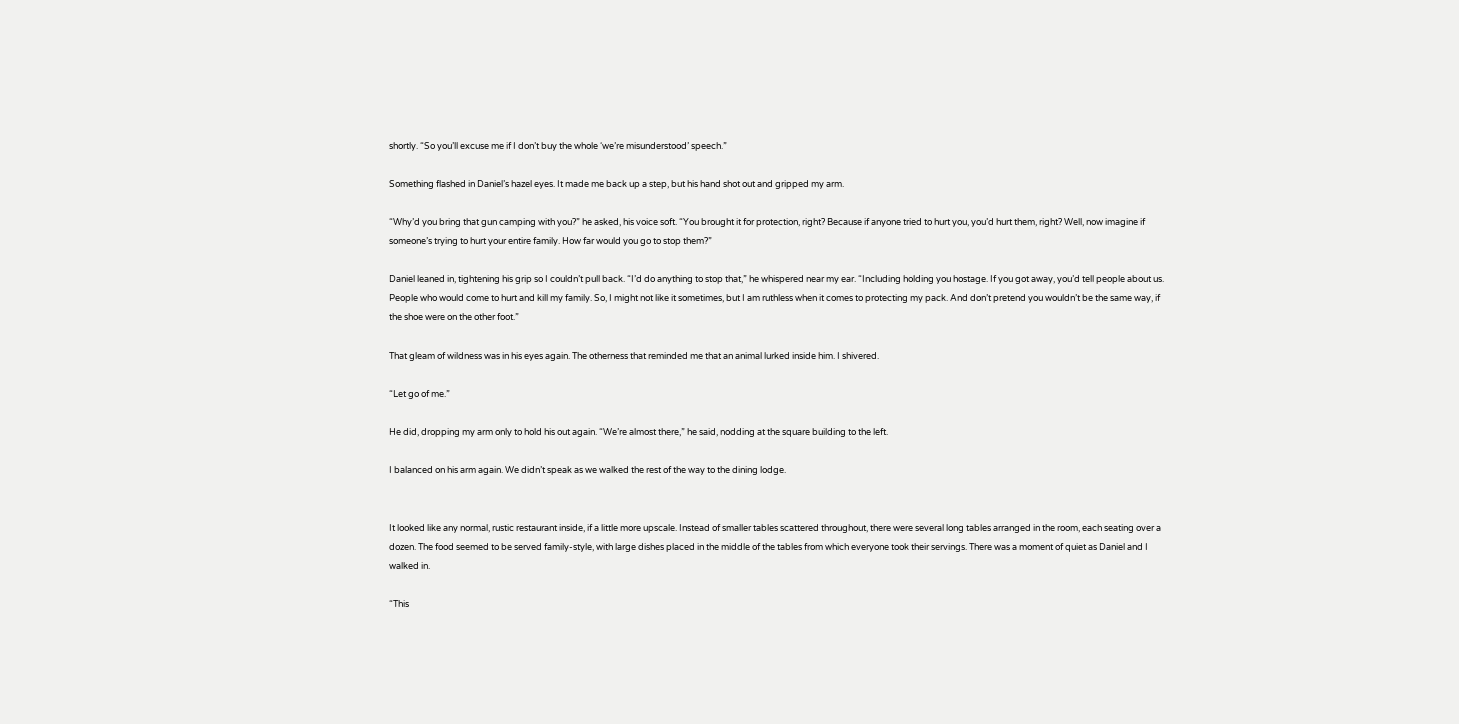shortly. “So you’ll excuse me if I don’t buy the whole ‘we’re misunderstood’ speech.”

Something flashed in Daniel’s hazel eyes. It made me back up a step, but his hand shot out and gripped my arm.

“Why’d you bring that gun camping with you?” he asked, his voice soft. “You brought it for protection, right? Because if anyone tried to hurt you, you’d hurt them, right? Well, now imagine if someone’s trying to hurt your entire family. How far would you go to stop them?”

Daniel leaned in, tightening his grip so I couldn’t pull back. “I’d do anything to stop that,” he whispered near my ear. “Including holding you hostage. If you got away, you’d tell people about us. People who would come to hurt and kill my family. So, I might not like it sometimes, but I am ruthless when it comes to protecting my pack. And don’t pretend you wouldn’t be the same way, if the shoe were on the other foot.”

That gleam of wildness was in his eyes again. The otherness that reminded me that an animal lurked inside him. I shivered.

“Let go of me.”

He did, dropping my arm only to hold his out again. “We’re almost there,” he said, nodding at the square building to the left.

I balanced on his arm again. We didn’t speak as we walked the rest of the way to the dining lodge.


It looked like any normal, rustic restaurant inside, if a little more upscale. Instead of smaller tables scattered throughout, there were several long tables arranged in the room, each seating over a dozen. The food seemed to be served family-style, with large dishes placed in the middle of the tables from which everyone took their servings. There was a moment of quiet as Daniel and I walked in.

“This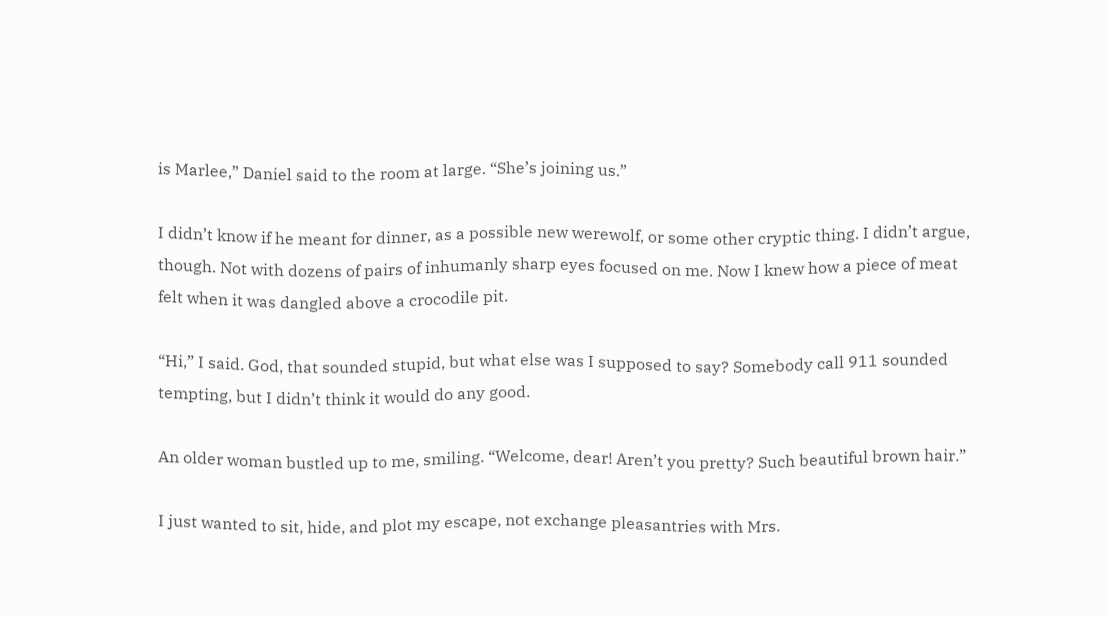is Marlee,” Daniel said to the room at large. “She’s joining us.”

I didn’t know if he meant for dinner, as a possible new werewolf, or some other cryptic thing. I didn’t argue, though. Not with dozens of pairs of inhumanly sharp eyes focused on me. Now I knew how a piece of meat felt when it was dangled above a crocodile pit.

“Hi,” I said. God, that sounded stupid, but what else was I supposed to say? Somebody call 911 sounded tempting, but I didn’t think it would do any good.

An older woman bustled up to me, smiling. “Welcome, dear! Aren’t you pretty? Such beautiful brown hair.”

I just wanted to sit, hide, and plot my escape, not exchange pleasantries with Mrs.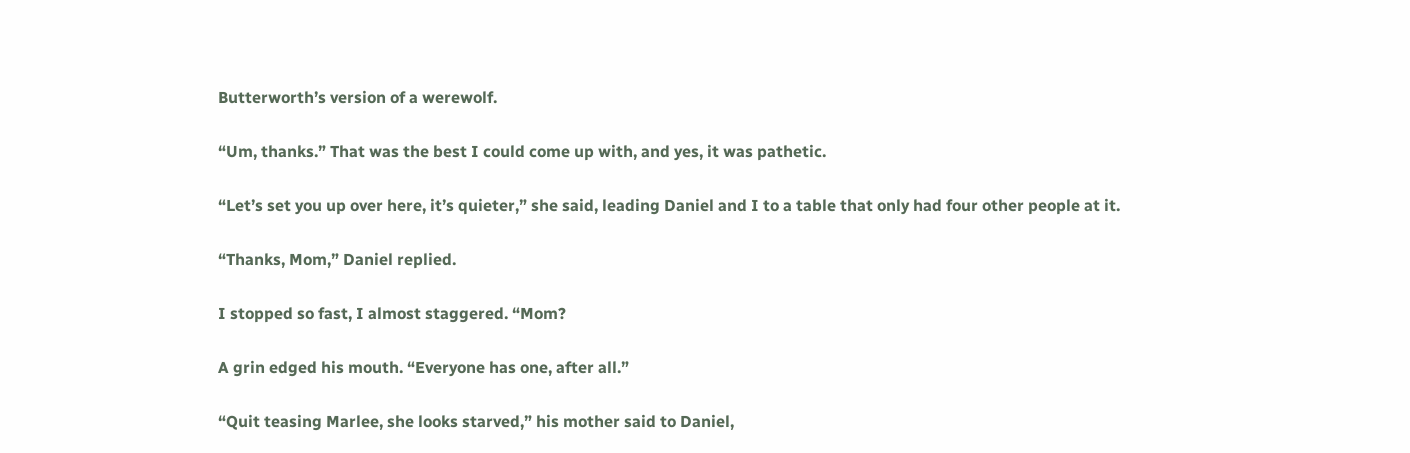Butterworth’s version of a werewolf.

“Um, thanks.” That was the best I could come up with, and yes, it was pathetic.

“Let’s set you up over here, it’s quieter,” she said, leading Daniel and I to a table that only had four other people at it.

“Thanks, Mom,” Daniel replied.

I stopped so fast, I almost staggered. “Mom?

A grin edged his mouth. “Everyone has one, after all.”

“Quit teasing Marlee, she looks starved,” his mother said to Daniel,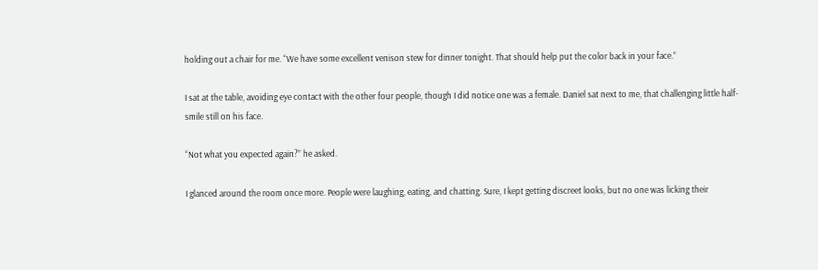holding out a chair for me. “We have some excellent venison stew for dinner tonight. That should help put the color back in your face.”

I sat at the table, avoiding eye contact with the other four people, though I did notice one was a female. Daniel sat next to me, that challenging little half-smile still on his face.

“Not what you expected again?” he asked.

I glanced around the room once more. People were laughing, eating, and chatting. Sure, I kept getting discreet looks, but no one was licking their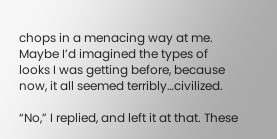chops in a menacing way at me. Maybe I’d imagined the types of looks I was getting before, because now, it all seemed terribly…civilized.

“No,” I replied, and left it at that. These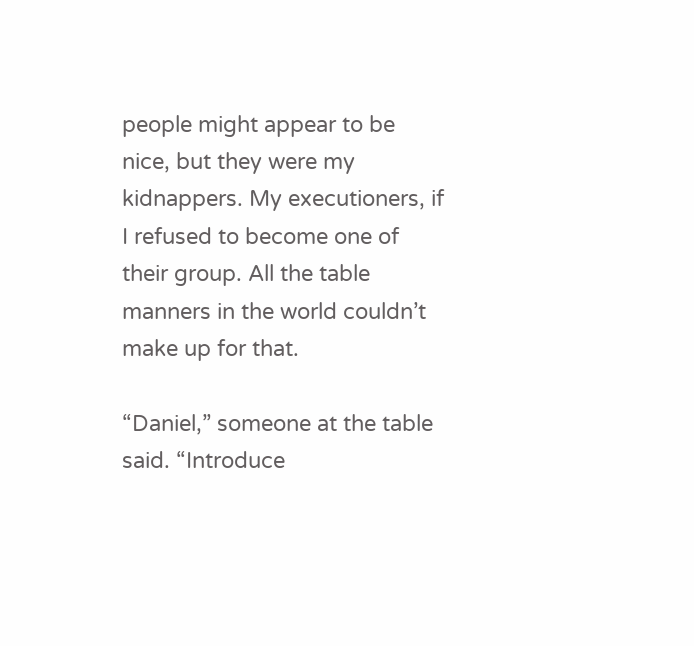people might appear to be nice, but they were my kidnappers. My executioners, if I refused to become one of their group. All the table manners in the world couldn’t make up for that.

“Daniel,” someone at the table said. “Introduce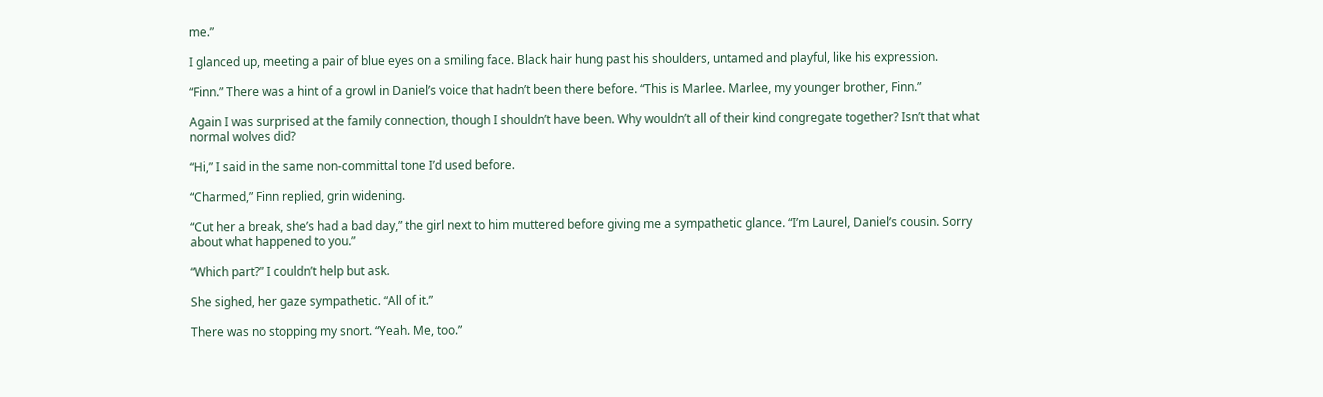me.”

I glanced up, meeting a pair of blue eyes on a smiling face. Black hair hung past his shoulders, untamed and playful, like his expression.

“Finn.” There was a hint of a growl in Daniel’s voice that hadn’t been there before. “This is Marlee. Marlee, my younger brother, Finn.”

Again I was surprised at the family connection, though I shouldn’t have been. Why wouldn’t all of their kind congregate together? Isn’t that what normal wolves did?

“Hi,” I said in the same non-committal tone I’d used before.

“Charmed,” Finn replied, grin widening.

“Cut her a break, she’s had a bad day,” the girl next to him muttered before giving me a sympathetic glance. “I’m Laurel, Daniel’s cousin. Sorry about what happened to you.”

“Which part?” I couldn’t help but ask.

She sighed, her gaze sympathetic. “All of it.”

There was no stopping my snort. “Yeah. Me, too.”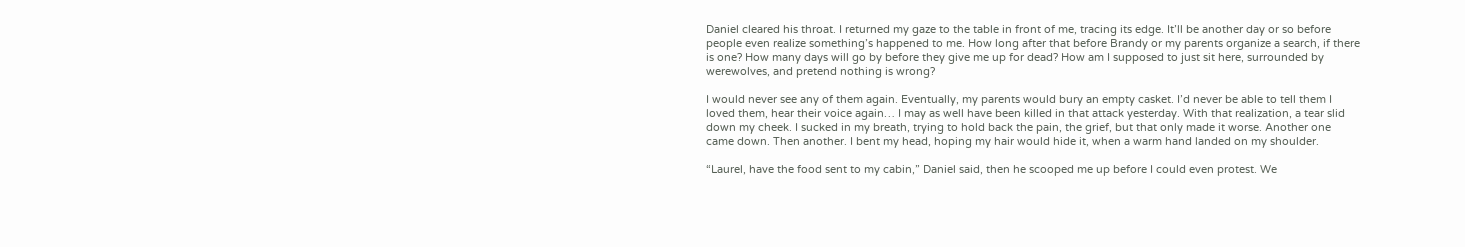Daniel cleared his throat. I returned my gaze to the table in front of me, tracing its edge. It’ll be another day or so before people even realize something’s happened to me. How long after that before Brandy or my parents organize a search, if there is one? How many days will go by before they give me up for dead? How am I supposed to just sit here, surrounded by werewolves, and pretend nothing is wrong?

I would never see any of them again. Eventually, my parents would bury an empty casket. I’d never be able to tell them I loved them, hear their voice again… I may as well have been killed in that attack yesterday. With that realization, a tear slid down my cheek. I sucked in my breath, trying to hold back the pain, the grief, but that only made it worse. Another one came down. Then another. I bent my head, hoping my hair would hide it, when a warm hand landed on my shoulder.

“Laurel, have the food sent to my cabin,” Daniel said, then he scooped me up before I could even protest. We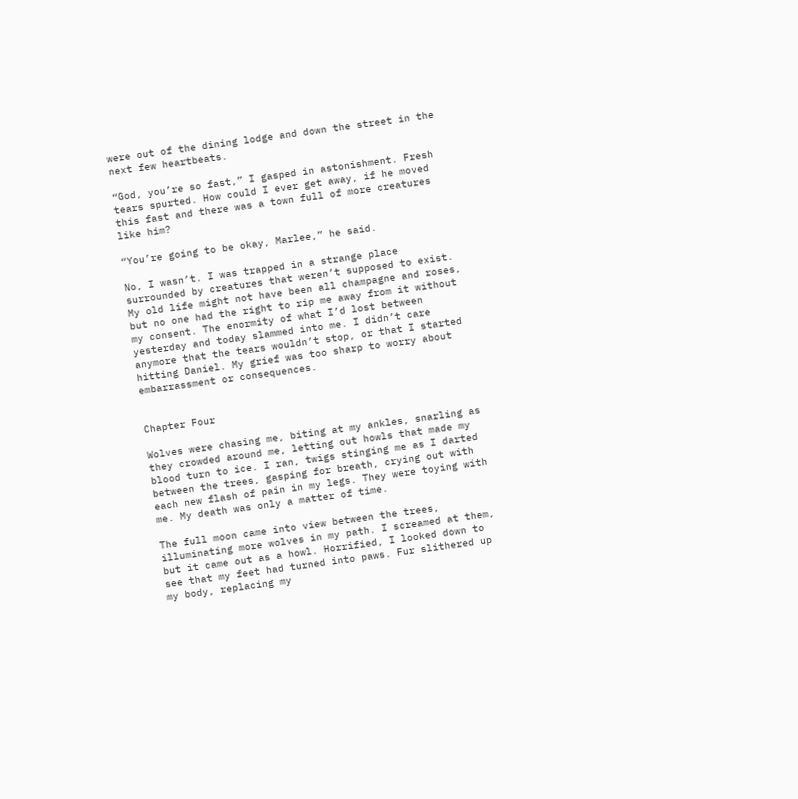were out of the dining lodge and down the street in the next few heartbeats.

“God, you’re so fast,” I gasped in astonishment. Fresh tears spurted. How could I ever get away, if he moved this fast and there was a town full of more creatures like him?

“You’re going to be okay, Marlee,” he said.

No, I wasn’t. I was trapped in a strange place surrounded by creatures that weren’t supposed to exist. My old life might not have been all champagne and roses, but no one had the right to rip me away from it without my consent. The enormity of what I’d lost between yesterday and today slammed into me. I didn’t care anymore that the tears wouldn’t stop, or that I started hitting Daniel. My grief was too sharp to worry about embarrassment or consequences.


Chapter Four

Wolves were chasing me, biting at my ankles, snarling as they crowded around me, letting out howls that made my blood turn to ice. I ran, twigs stinging me as I darted between the trees, gasping for breath, crying out with each new flash of pain in my legs. They were toying with me. My death was only a matter of time.

The full moon came into view between the trees, illuminating more wolves in my path. I screamed at them, but it came out as a howl. Horrified, I looked down to see that my feet had turned into paws. Fur slithered up my body, replacing my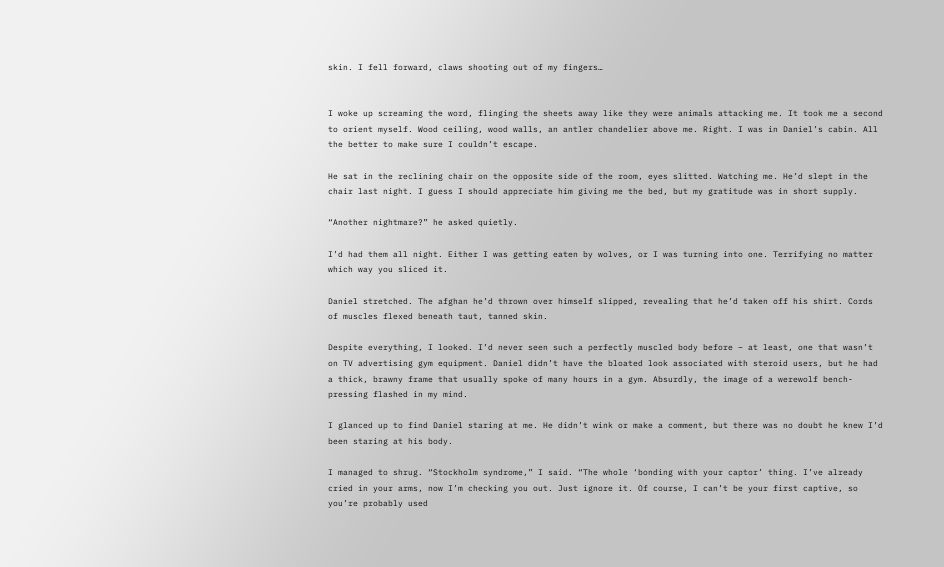skin. I fell forward, claws shooting out of my fingers…


I woke up screaming the word, flinging the sheets away like they were animals attacking me. It took me a second to orient myself. Wood ceiling, wood walls, an antler chandelier above me. Right. I was in Daniel’s cabin. All the better to make sure I couldn’t escape.

He sat in the reclining chair on the opposite side of the room, eyes slitted. Watching me. He’d slept in the chair last night. I guess I should appreciate him giving me the bed, but my gratitude was in short supply.

“Another nightmare?” he asked quietly.

I’d had them all night. Either I was getting eaten by wolves, or I was turning into one. Terrifying no matter which way you sliced it.

Daniel stretched. The afghan he’d thrown over himself slipped, revealing that he’d taken off his shirt. Cords of muscles flexed beneath taut, tanned skin.

Despite everything, I looked. I’d never seen such a perfectly muscled body before – at least, one that wasn’t on TV advertising gym equipment. Daniel didn’t have the bloated look associated with steroid users, but he had a thick, brawny frame that usually spoke of many hours in a gym. Absurdly, the image of a werewolf bench-pressing flashed in my mind.

I glanced up to find Daniel staring at me. He didn’t wink or make a comment, but there was no doubt he knew I’d been staring at his body.

I managed to shrug. “Stockholm syndrome,” I said. “The whole ‘bonding with your captor’ thing. I’ve already cried in your arms, now I’m checking you out. Just ignore it. Of course, I can’t be your first captive, so you’re probably used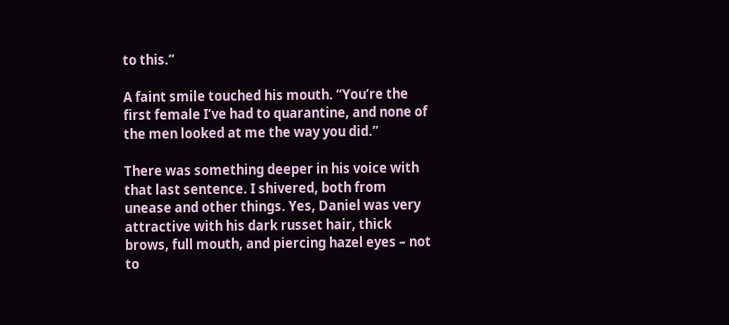to this.”

A faint smile touched his mouth. “You’re the first female I’ve had to quarantine, and none of the men looked at me the way you did.”

There was something deeper in his voice with that last sentence. I shivered, both from unease and other things. Yes, Daniel was very attractive with his dark russet hair, thick brows, full mouth, and piercing hazel eyes – not to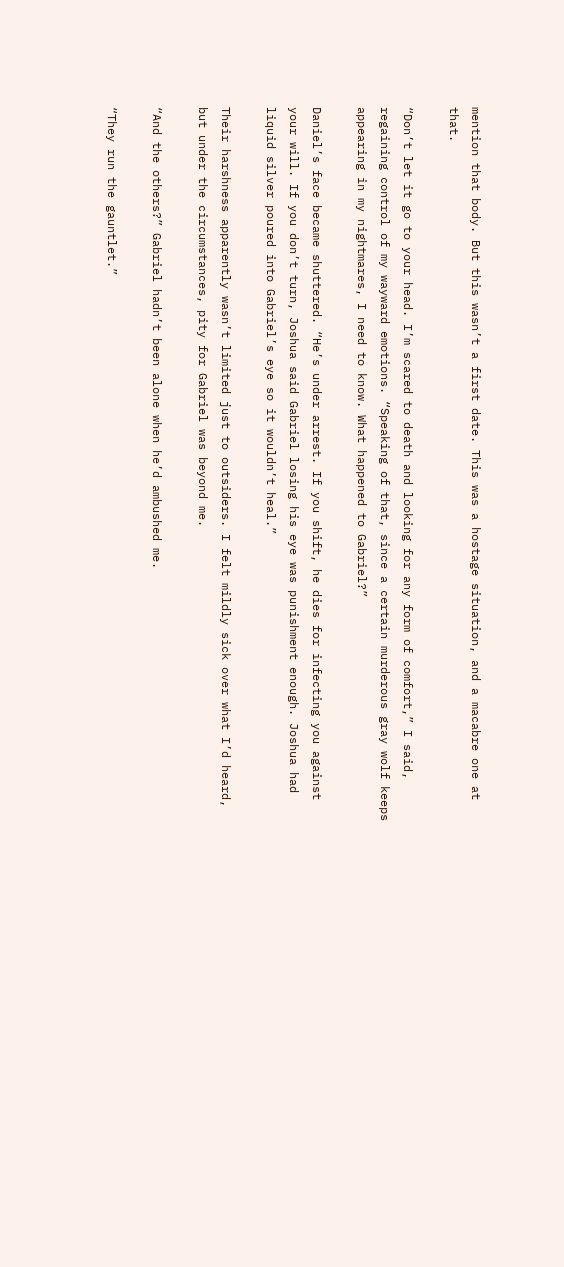mention that body. But this wasn’t a first date. This was a hostage situation, and a macabre one at that.

“Don’t let it go to your head. I’m scared to death and looking for any form of comfort,” I said, regaining control of my wayward emotions. “Speaking of that, since a certain murderous gray wolf keeps appearing in my nightmares, I need to know. What happened to Gabriel?”

Daniel’s face became shuttered. “He’s under arrest. If you shift, he dies for infecting you against your will. If you don’t turn, Joshua said Gabriel losing his eye was punishment enough. Joshua had liquid silver poured into Gabriel’s eye so it wouldn’t heal.”

Their harshness apparently wasn’t limited just to outsiders. I felt mildly sick over what I’d heard, but under the circumstances, pity for Gabriel was beyond me.

“And the others?” Gabriel hadn’t been alone when he’d ambushed me.

“They run the gauntlet.”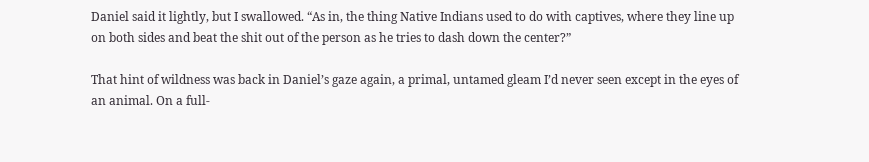Daniel said it lightly, but I swallowed. “As in, the thing Native Indians used to do with captives, where they line up on both sides and beat the shit out of the person as he tries to dash down the center?”

That hint of wildness was back in Daniel’s gaze again, a primal, untamed gleam I’d never seen except in the eyes of an animal. On a full-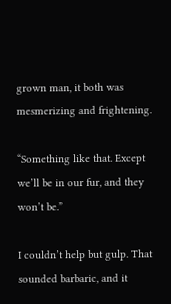grown man, it both was mesmerizing and frightening.

“Something like that. Except we’ll be in our fur, and they won’t be.”

I couldn’t help but gulp. That sounded barbaric, and it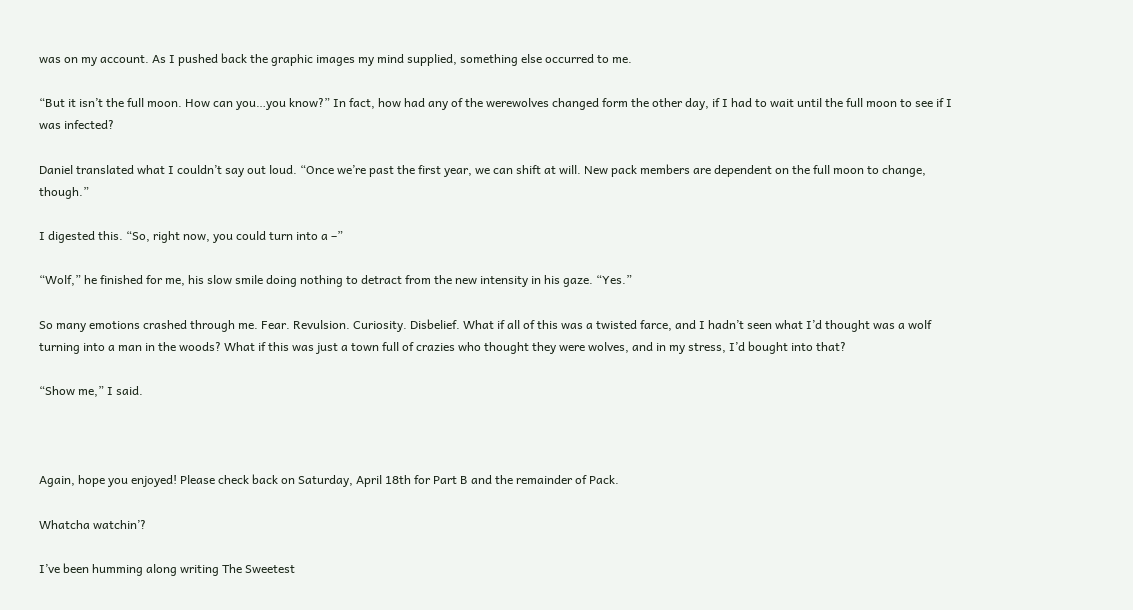was on my account. As I pushed back the graphic images my mind supplied, something else occurred to me.

“But it isn’t the full moon. How can you…you know?” In fact, how had any of the werewolves changed form the other day, if I had to wait until the full moon to see if I was infected?

Daniel translated what I couldn’t say out loud. “Once we’re past the first year, we can shift at will. New pack members are dependent on the full moon to change, though.”

I digested this. “So, right now, you could turn into a –”

“Wolf,” he finished for me, his slow smile doing nothing to detract from the new intensity in his gaze. “Yes.”

So many emotions crashed through me. Fear. Revulsion. Curiosity. Disbelief. What if all of this was a twisted farce, and I hadn’t seen what I’d thought was a wolf turning into a man in the woods? What if this was just a town full of crazies who thought they were wolves, and in my stress, I’d bought into that?

“Show me,” I said.



Again, hope you enjoyed! Please check back on Saturday, April 18th for Part B and the remainder of Pack.

Whatcha watchin’?

I’ve been humming along writing The Sweetest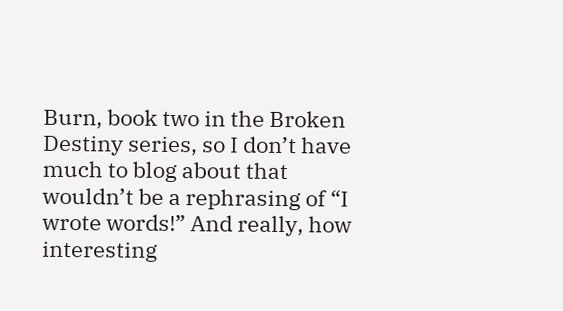Burn, book two in the Broken Destiny series, so I don’t have much to blog about that wouldn’t be a rephrasing of “I wrote words!” And really, how interesting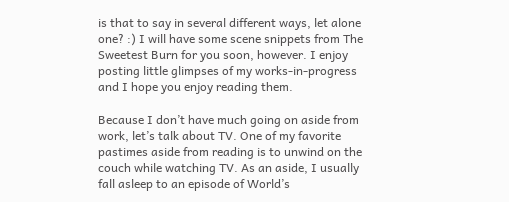is that to say in several different ways, let alone one? :) I will have some scene snippets from The Sweetest Burn for you soon, however. I enjoy posting little glimpses of my works-in-progress and I hope you enjoy reading them.

Because I don’t have much going on aside from work, let’s talk about TV. One of my favorite pastimes aside from reading is to unwind on the couch while watching TV. As an aside, I usually fall asleep to an episode of World’s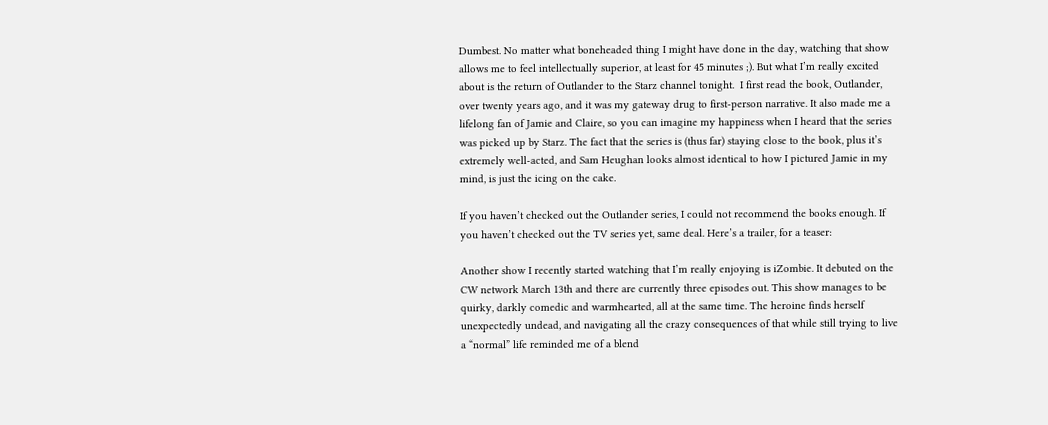Dumbest. No matter what boneheaded thing I might have done in the day, watching that show allows me to feel intellectually superior, at least for 45 minutes ;). But what I’m really excited about is the return of Outlander to the Starz channel tonight.  I first read the book, Outlander, over twenty years ago, and it was my gateway drug to first-person narrative. It also made me a lifelong fan of Jamie and Claire, so you can imagine my happiness when I heard that the series was picked up by Starz. The fact that the series is (thus far) staying close to the book, plus it’s extremely well-acted, and Sam Heughan looks almost identical to how I pictured Jamie in my mind, is just the icing on the cake.

If you haven’t checked out the Outlander series, I could not recommend the books enough. If you haven’t checked out the TV series yet, same deal. Here’s a trailer, for a teaser:

Another show I recently started watching that I’m really enjoying is iZombie. It debuted on the CW network March 13th and there are currently three episodes out. This show manages to be quirky, darkly comedic and warmhearted, all at the same time. The heroine finds herself unexpectedly undead, and navigating all the crazy consequences of that while still trying to live a “normal” life reminded me of a blend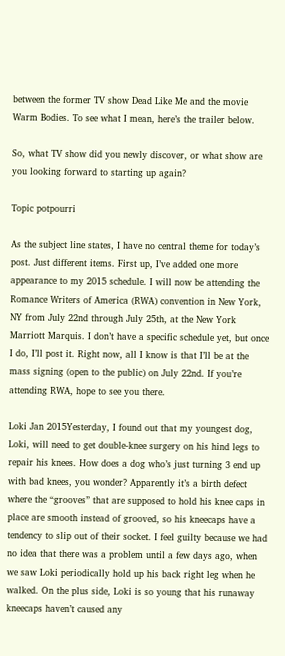between the former TV show Dead Like Me and the movie Warm Bodies. To see what I mean, here’s the trailer below.

So, what TV show did you newly discover, or what show are you looking forward to starting up again?

Topic potpourri

As the subject line states, I have no central theme for today’s post. Just different items. First up, I’ve added one more appearance to my 2015 schedule. I will now be attending the Romance Writers of America (RWA) convention in New York, NY from July 22nd through July 25th, at the New York Marriott Marquis. I don’t have a specific schedule yet, but once I do, I’ll post it. Right now, all I know is that I’ll be at the mass signing (open to the public) on July 22nd. If you’re attending RWA, hope to see you there.

Loki Jan 2015Yesterday, I found out that my youngest dog, Loki, will need to get double-knee surgery on his hind legs to repair his knees. How does a dog who’s just turning 3 end up with bad knees, you wonder? Apparently it’s a birth defect where the “grooves” that are supposed to hold his knee caps in place are smooth instead of grooved, so his kneecaps have a tendency to slip out of their socket. I feel guilty because we had no idea that there was a problem until a few days ago, when we saw Loki periodically hold up his back right leg when he walked. On the plus side, Loki is so young that his runaway kneecaps haven’t caused any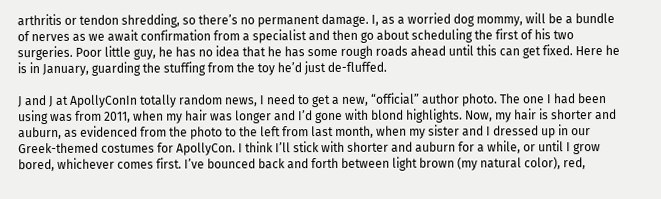arthritis or tendon shredding, so there’s no permanent damage. I, as a worried dog mommy, will be a bundle of nerves as we await confirmation from a specialist and then go about scheduling the first of his two surgeries. Poor little guy, he has no idea that he has some rough roads ahead until this can get fixed. Here he is in January, guarding the stuffing from the toy he’d just de-fluffed.

J and J at ApollyConIn totally random news, I need to get a new, “official” author photo. The one I had been using was from 2011, when my hair was longer and I’d gone with blond highlights. Now, my hair is shorter and auburn, as evidenced from the photo to the left from last month, when my sister and I dressed up in our Greek-themed costumes for ApollyCon. I think I’ll stick with shorter and auburn for a while, or until I grow bored, whichever comes first. I’ve bounced back and forth between light brown (my natural color), red,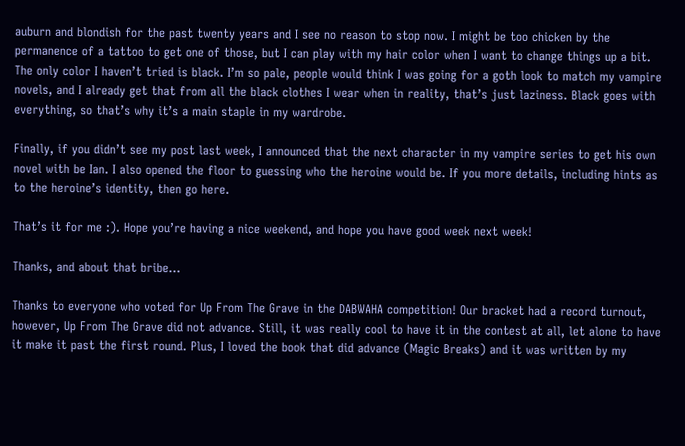auburn and blondish for the past twenty years and I see no reason to stop now. I might be too chicken by the permanence of a tattoo to get one of those, but I can play with my hair color when I want to change things up a bit. The only color I haven’t tried is black. I’m so pale, people would think I was going for a goth look to match my vampire novels, and I already get that from all the black clothes I wear when in reality, that’s just laziness. Black goes with everything, so that’s why it’s a main staple in my wardrobe.

Finally, if you didn’t see my post last week, I announced that the next character in my vampire series to get his own novel with be Ian. I also opened the floor to guessing who the heroine would be. If you more details, including hints as to the heroine’s identity, then go here.

That’s it for me :). Hope you’re having a nice weekend, and hope you have good week next week!

Thanks, and about that bribe…

Thanks to everyone who voted for Up From The Grave in the DABWAHA competition! Our bracket had a record turnout, however, Up From The Grave did not advance. Still, it was really cool to have it in the contest at all, let alone to have it make it past the first round. Plus, I loved the book that did advance (Magic Breaks) and it was written by my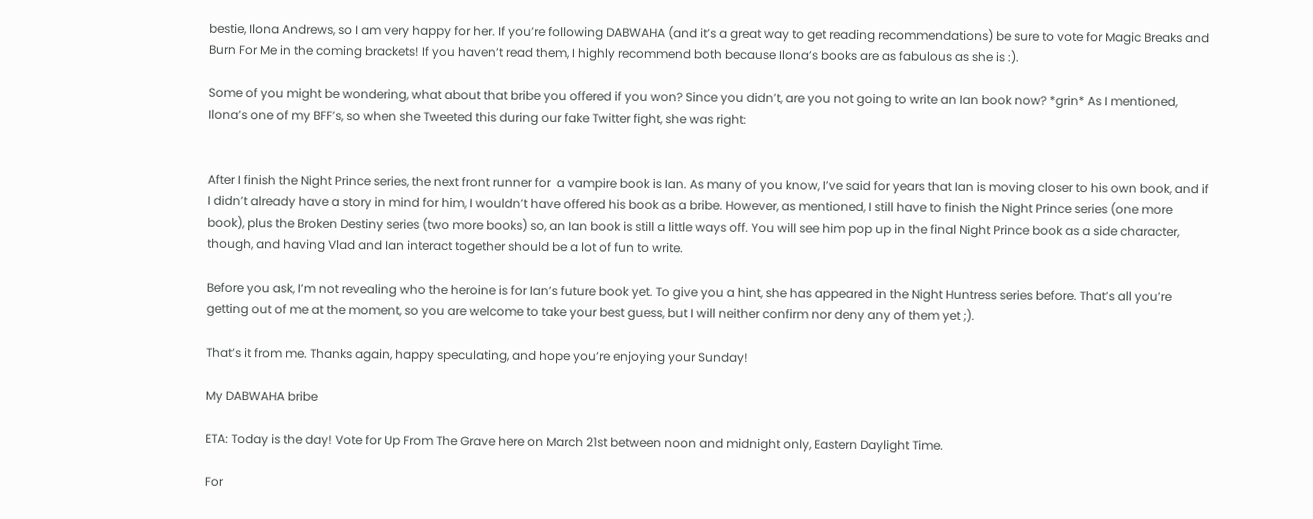bestie, Ilona Andrews, so I am very happy for her. If you’re following DABWAHA (and it’s a great way to get reading recommendations) be sure to vote for Magic Breaks and Burn For Me in the coming brackets! If you haven’t read them, I highly recommend both because Ilona’s books are as fabulous as she is :).

Some of you might be wondering, what about that bribe you offered if you won? Since you didn’t, are you not going to write an Ian book now? *grin* As I mentioned, Ilona’s one of my BFF’s, so when she Tweeted this during our fake Twitter fight, she was right:


After I finish the Night Prince series, the next front runner for  a vampire book is Ian. As many of you know, I’ve said for years that Ian is moving closer to his own book, and if I didn’t already have a story in mind for him, I wouldn’t have offered his book as a bribe. However, as mentioned, I still have to finish the Night Prince series (one more book), plus the Broken Destiny series (two more books) so, an Ian book is still a little ways off. You will see him pop up in the final Night Prince book as a side character, though, and having Vlad and Ian interact together should be a lot of fun to write.

Before you ask, I’m not revealing who the heroine is for Ian’s future book yet. To give you a hint, she has appeared in the Night Huntress series before. That’s all you’re getting out of me at the moment, so you are welcome to take your best guess, but I will neither confirm nor deny any of them yet ;).

That’s it from me. Thanks again, happy speculating, and hope you’re enjoying your Sunday!

My DABWAHA bribe

ETA: Today is the day! Vote for Up From The Grave here on March 21st between noon and midnight only, Eastern Daylight Time.

For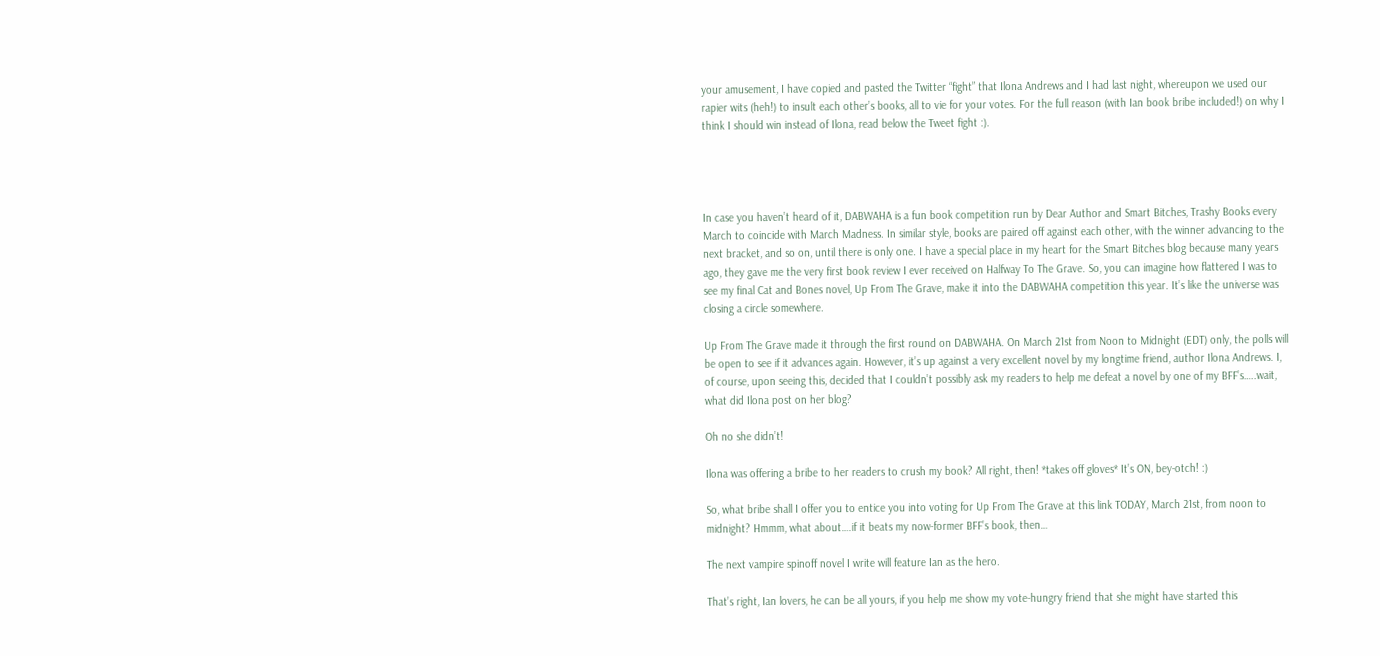your amusement, I have copied and pasted the Twitter “fight” that Ilona Andrews and I had last night, whereupon we used our rapier wits (heh!) to insult each other’s books, all to vie for your votes. For the full reason (with Ian book bribe included!) on why I think I should win instead of Ilona, read below the Tweet fight :).




In case you haven’t heard of it, DABWAHA is a fun book competition run by Dear Author and Smart Bitches, Trashy Books every March to coincide with March Madness. In similar style, books are paired off against each other, with the winner advancing to the next bracket, and so on, until there is only one. I have a special place in my heart for the Smart Bitches blog because many years ago, they gave me the very first book review I ever received on Halfway To The Grave. So, you can imagine how flattered I was to see my final Cat and Bones novel, Up From The Grave, make it into the DABWAHA competition this year. It’s like the universe was closing a circle somewhere.

Up From The Grave made it through the first round on DABWAHA. On March 21st from Noon to Midnight (EDT) only, the polls will be open to see if it advances again. However, it’s up against a very excellent novel by my longtime friend, author Ilona Andrews. I, of course, upon seeing this, decided that I couldn’t possibly ask my readers to help me defeat a novel by one of my BFF’s…..wait, what did Ilona post on her blog?

Oh no she didn’t!

Ilona was offering a bribe to her readers to crush my book? All right, then! *takes off gloves* It’s ON, bey-otch! :)

So, what bribe shall I offer you to entice you into voting for Up From The Grave at this link TODAY, March 21st, from noon to midnight? Hmmm, what about….if it beats my now-former BFF’s book, then…

The next vampire spinoff novel I write will feature Ian as the hero.

That’s right, Ian lovers, he can be all yours, if you help me show my vote-hungry friend that she might have started this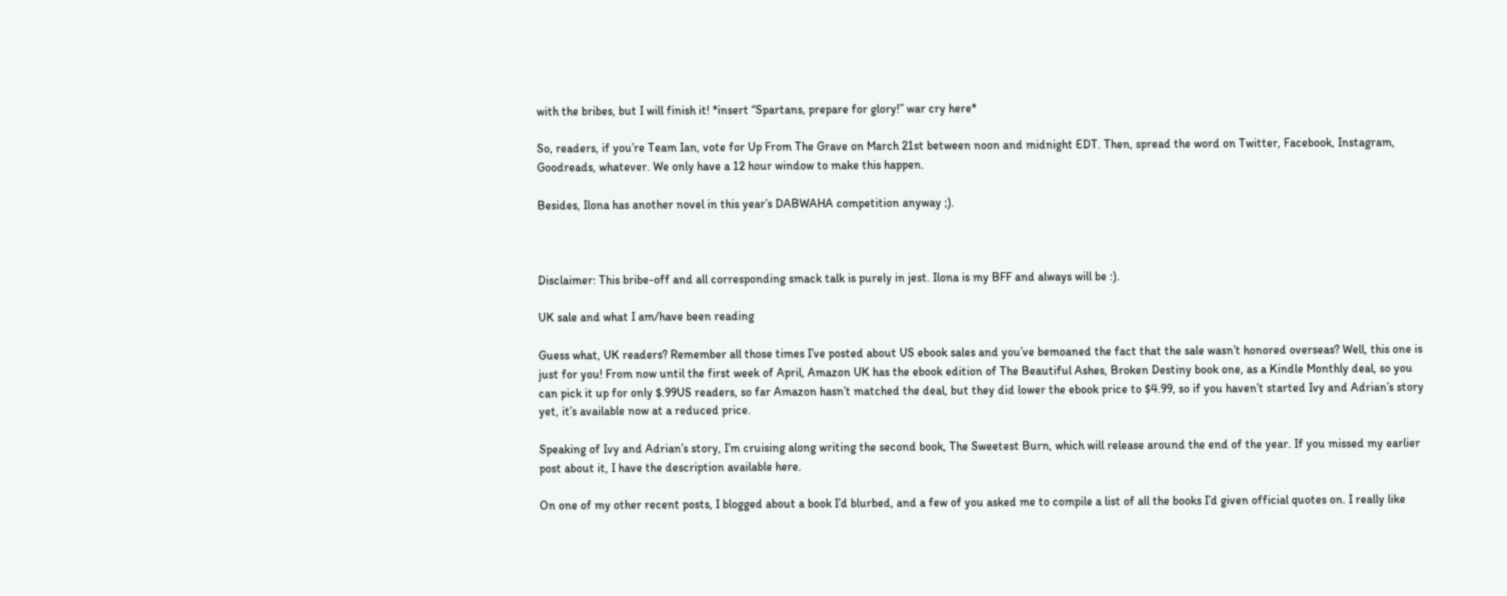with the bribes, but I will finish it! *insert “Spartans, prepare for glory!” war cry here*

So, readers, if you’re Team Ian, vote for Up From The Grave on March 21st between noon and midnight EDT. Then, spread the word on Twitter, Facebook, Instagram, Goodreads, whatever. We only have a 12 hour window to make this happen.

Besides, Ilona has another novel in this year’s DABWAHA competition anyway ;).



Disclaimer: This bribe-off and all corresponding smack talk is purely in jest. Ilona is my BFF and always will be :).

UK sale and what I am/have been reading

Guess what, UK readers? Remember all those times I’ve posted about US ebook sales and you’ve bemoaned the fact that the sale wasn’t honored overseas? Well, this one is just for you! From now until the first week of April, Amazon UK has the ebook edition of The Beautiful Ashes, Broken Destiny book one, as a Kindle Monthly deal, so you can pick it up for only $.99US readers, so far Amazon hasn’t matched the deal, but they did lower the ebook price to $4.99, so if you haven’t started Ivy and Adrian’s story yet, it’s available now at a reduced price.

Speaking of Ivy and Adrian’s story, I’m cruising along writing the second book, The Sweetest Burn, which will release around the end of the year. If you missed my earlier post about it, I have the description available here.

On one of my other recent posts, I blogged about a book I’d blurbed, and a few of you asked me to compile a list of all the books I’d given official quotes on. I really like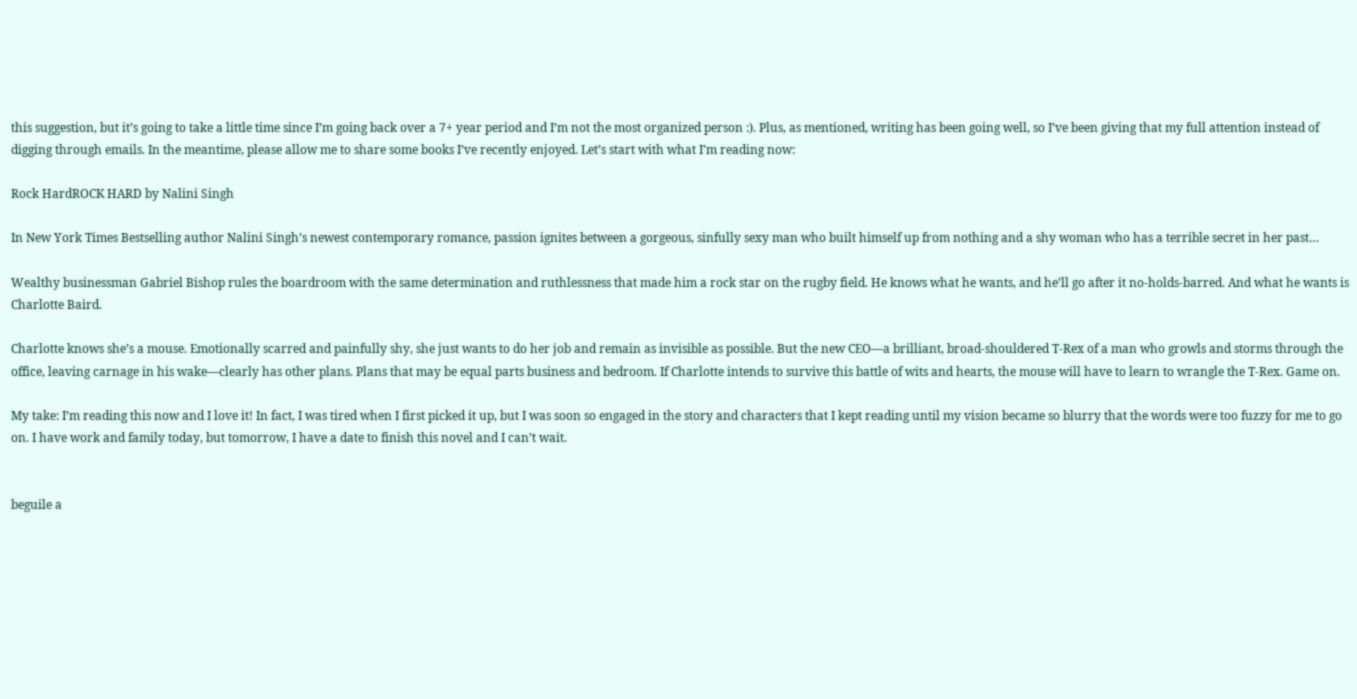this suggestion, but it’s going to take a little time since I’m going back over a 7+ year period and I’m not the most organized person :). Plus, as mentioned, writing has been going well, so I’ve been giving that my full attention instead of digging through emails. In the meantime, please allow me to share some books I’ve recently enjoyed. Let’s start with what I’m reading now:

Rock HardROCK HARD by Nalini Singh

In New York Times Bestselling author Nalini Singh’s newest contemporary romance, passion ignites between a gorgeous, sinfully sexy man who built himself up from nothing and a shy woman who has a terrible secret in her past…

Wealthy businessman Gabriel Bishop rules the boardroom with the same determination and ruthlessness that made him a rock star on the rugby field. He knows what he wants, and he’ll go after it no-holds-barred. And what he wants is Charlotte Baird.

Charlotte knows she’s a mouse. Emotionally scarred and painfully shy, she just wants to do her job and remain as invisible as possible. But the new CEO—a brilliant, broad-shouldered T-Rex of a man who growls and storms through the office, leaving carnage in his wake—clearly has other plans. Plans that may be equal parts business and bedroom. If Charlotte intends to survive this battle of wits and hearts, the mouse will have to learn to wrangle the T-Rex. Game on.

My take: I’m reading this now and I love it! In fact, I was tired when I first picked it up, but I was soon so engaged in the story and characters that I kept reading until my vision became so blurry that the words were too fuzzy for me to go on. I have work and family today, but tomorrow, I have a date to finish this novel and I can’t wait.


beguile a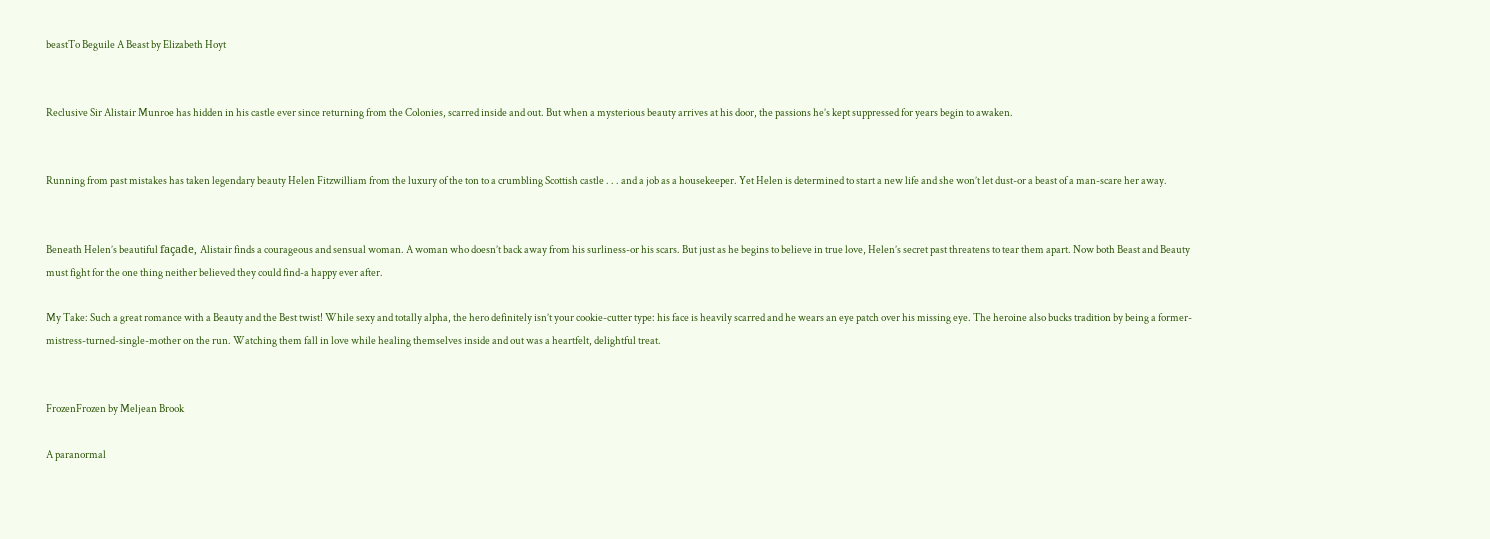beastTo Beguile A Beast by Elizabeth Hoyt


Reclusive Sir Alistair Munroe has hidden in his castle ever since returning from the Colonies, scarred inside and out. But when a mysterious beauty arrives at his door, the passions he’s kept suppressed for years begin to awaken.


Running from past mistakes has taken legendary beauty Helen Fitzwilliam from the luxury of the ton to a crumbling Scottish castle . . . and a job as a housekeeper. Yet Helen is determined to start a new life and she won’t let dust-or a beast of a man-scare her away.


Beneath Helen’s beautiful façade, Alistair finds a courageous and sensual woman. A woman who doesn’t back away from his surliness-or his scars. But just as he begins to believe in true love, Helen’s secret past threatens to tear them apart. Now both Beast and Beauty must fight for the one thing neither believed they could find-a happy ever after.

My Take: Such a great romance with a Beauty and the Best twist! While sexy and totally alpha, the hero definitely isn’t your cookie-cutter type: his face is heavily scarred and he wears an eye patch over his missing eye. The heroine also bucks tradition by being a former-mistress-turned-single-mother on the run. Watching them fall in love while healing themselves inside and out was a heartfelt, delightful treat.


FrozenFrozen by Meljean Brook

A paranormal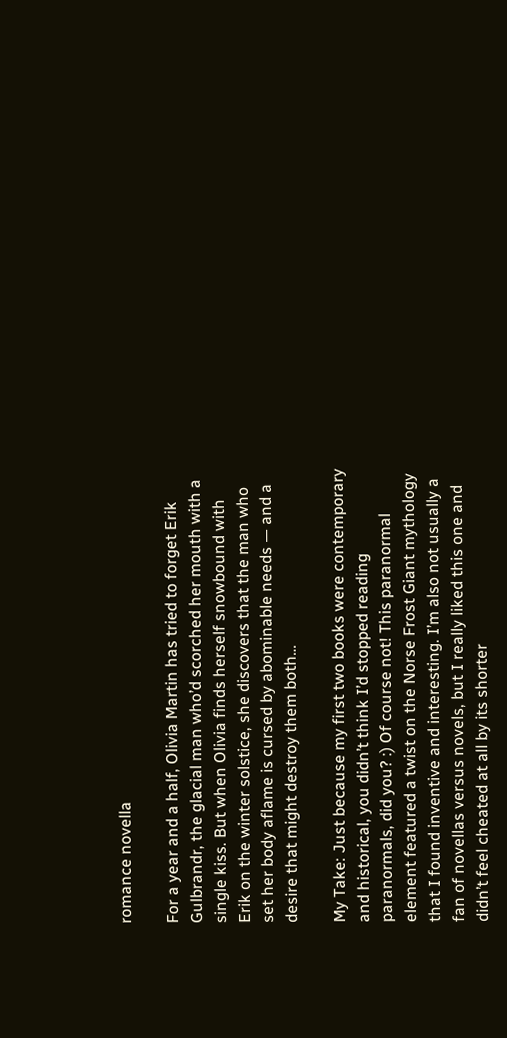romance novella

For a year and a half, Olivia Martin has tried to forget Erik Gulbrandr, the glacial man who’d scorched her mouth with a single kiss. But when Olivia finds herself snowbound with Erik on the winter solstice, she discovers that the man who set her body aflame is cursed by abominable needs — and a desire that might destroy them both…

My Take: Just because my first two books were contemporary and historical, you didn’t think I’d stopped reading paranormals, did you? :) Of course not! This paranormal element featured a twist on the Norse Frost Giant mythology that I found inventive and interesting. I’m also not usually a fan of novellas versus novels, but I really liked this one and didn’t feel cheated at all by its shorter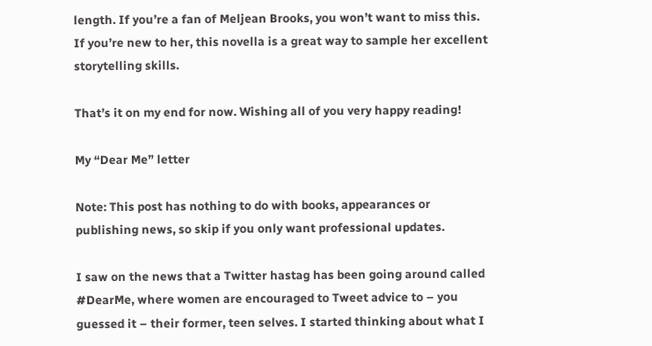length. If you’re a fan of Meljean Brooks, you won’t want to miss this. If you’re new to her, this novella is a great way to sample her excellent storytelling skills.

That’s it on my end for now. Wishing all of you very happy reading!

My “Dear Me” letter

Note: This post has nothing to do with books, appearances or publishing news, so skip if you only want professional updates.

I saw on the news that a Twitter hastag has been going around called #DearMe, where women are encouraged to Tweet advice to – you guessed it – their former, teen selves. I started thinking about what I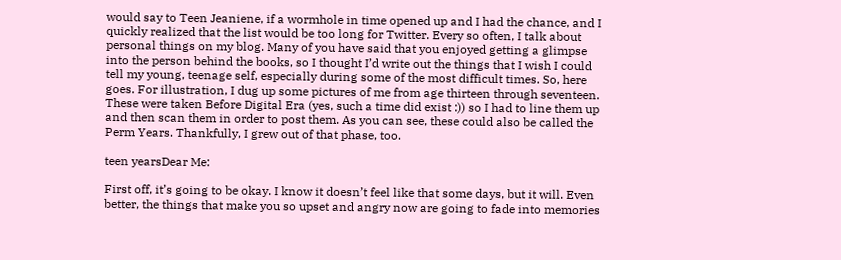would say to Teen Jeaniene, if a wormhole in time opened up and I had the chance, and I quickly realized that the list would be too long for Twitter. Every so often, I talk about personal things on my blog. Many of you have said that you enjoyed getting a glimpse into the person behind the books, so I thought I’d write out the things that I wish I could tell my young, teenage self, especially during some of the most difficult times. So, here goes. For illustration, I dug up some pictures of me from age thirteen through seventeen. These were taken Before Digital Era (yes, such a time did exist :)) so I had to line them up and then scan them in order to post them. As you can see, these could also be called the Perm Years. Thankfully, I grew out of that phase, too.

teen yearsDear Me:

First off, it’s going to be okay. I know it doesn’t feel like that some days, but it will. Even better, the things that make you so upset and angry now are going to fade into memories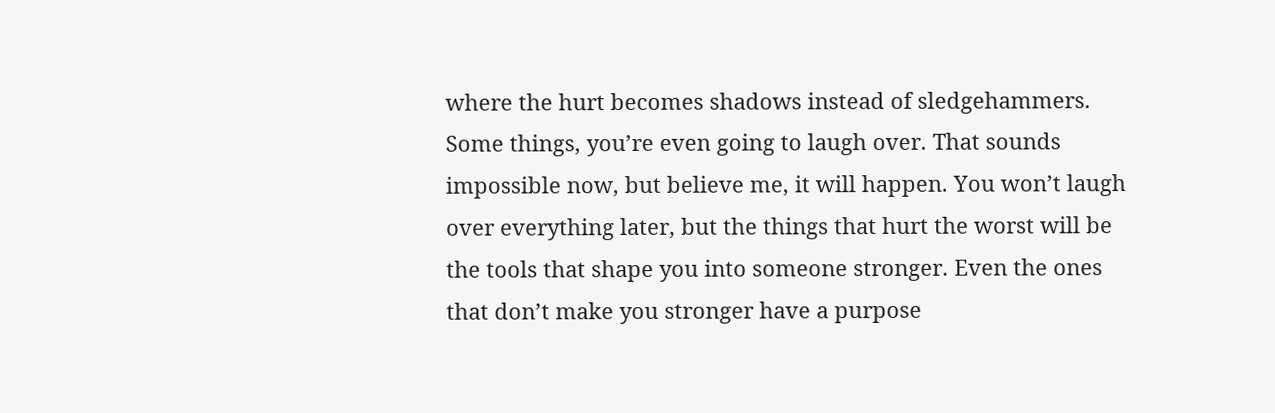where the hurt becomes shadows instead of sledgehammers. Some things, you’re even going to laugh over. That sounds impossible now, but believe me, it will happen. You won’t laugh over everything later, but the things that hurt the worst will be the tools that shape you into someone stronger. Even the ones that don’t make you stronger have a purpose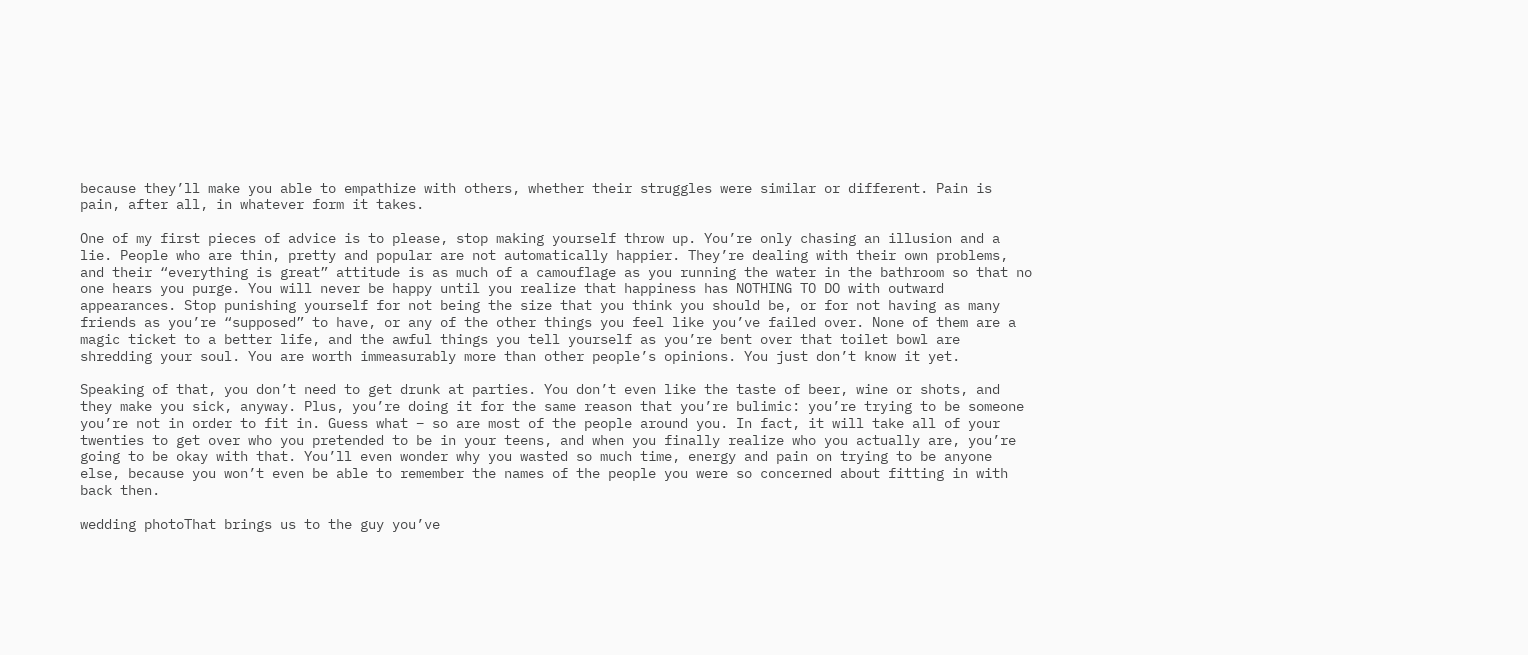because they’ll make you able to empathize with others, whether their struggles were similar or different. Pain is pain, after all, in whatever form it takes.

One of my first pieces of advice is to please, stop making yourself throw up. You’re only chasing an illusion and a lie. People who are thin, pretty and popular are not automatically happier. They’re dealing with their own problems, and their “everything is great” attitude is as much of a camouflage as you running the water in the bathroom so that no one hears you purge. You will never be happy until you realize that happiness has NOTHING TO DO with outward appearances. Stop punishing yourself for not being the size that you think you should be, or for not having as many friends as you’re “supposed” to have, or any of the other things you feel like you’ve failed over. None of them are a magic ticket to a better life, and the awful things you tell yourself as you’re bent over that toilet bowl are shredding your soul. You are worth immeasurably more than other people’s opinions. You just don’t know it yet.

Speaking of that, you don’t need to get drunk at parties. You don’t even like the taste of beer, wine or shots, and they make you sick, anyway. Plus, you’re doing it for the same reason that you’re bulimic: you’re trying to be someone you’re not in order to fit in. Guess what – so are most of the people around you. In fact, it will take all of your twenties to get over who you pretended to be in your teens, and when you finally realize who you actually are, you’re going to be okay with that. You’ll even wonder why you wasted so much time, energy and pain on trying to be anyone else, because you won’t even be able to remember the names of the people you were so concerned about fitting in with back then.

wedding photoThat brings us to the guy you’ve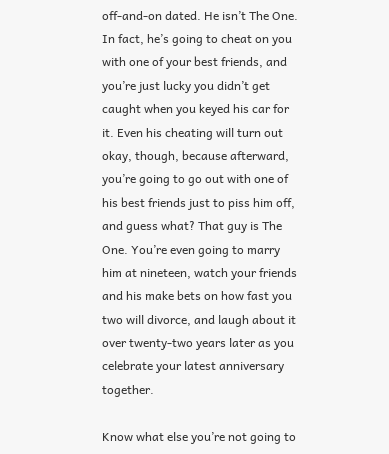off-and-on dated. He isn’t The One. In fact, he’s going to cheat on you with one of your best friends, and you’re just lucky you didn’t get caught when you keyed his car for it. Even his cheating will turn out okay, though, because afterward, you’re going to go out with one of his best friends just to piss him off, and guess what? That guy is The One. You’re even going to marry him at nineteen, watch your friends and his make bets on how fast you two will divorce, and laugh about it over twenty-two years later as you celebrate your latest anniversary together.

Know what else you’re not going to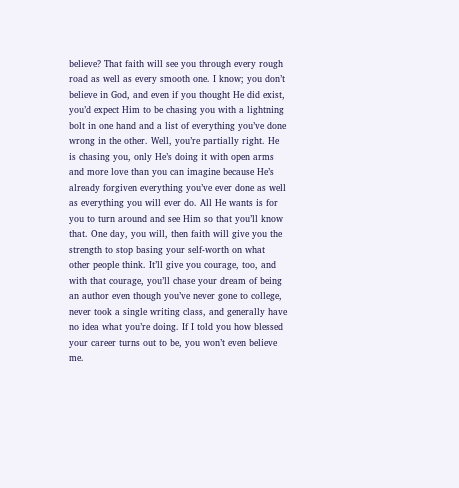believe? That faith will see you through every rough road as well as every smooth one. I know; you don’t believe in God, and even if you thought He did exist, you’d expect Him to be chasing you with a lightning bolt in one hand and a list of everything you’ve done wrong in the other. Well, you’re partially right. He is chasing you, only He’s doing it with open arms and more love than you can imagine because He’s already forgiven everything you’ve ever done as well as everything you will ever do. All He wants is for you to turn around and see Him so that you’ll know that. One day, you will, then faith will give you the strength to stop basing your self-worth on what other people think. It’ll give you courage, too, and with that courage, you’ll chase your dream of being an author even though you’ve never gone to college, never took a single writing class, and generally have no idea what you’re doing. If I told you how blessed your career turns out to be, you won’t even believe me.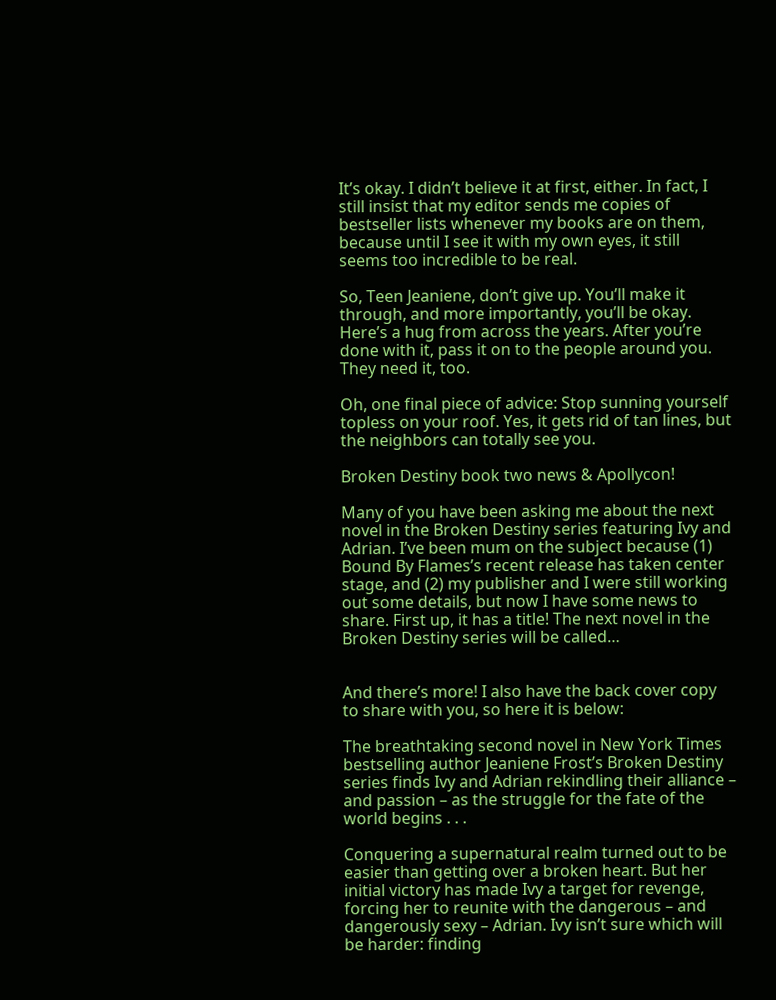It’s okay. I didn’t believe it at first, either. In fact, I still insist that my editor sends me copies of bestseller lists whenever my books are on them, because until I see it with my own eyes, it still seems too incredible to be real.

So, Teen Jeaniene, don’t give up. You’ll make it through, and more importantly, you’ll be okay. Here’s a hug from across the years. After you’re done with it, pass it on to the people around you. They need it, too.

Oh, one final piece of advice: Stop sunning yourself topless on your roof. Yes, it gets rid of tan lines, but the neighbors can totally see you.

Broken Destiny book two news & Apollycon!

Many of you have been asking me about the next novel in the Broken Destiny series featuring Ivy and Adrian. I’ve been mum on the subject because (1) Bound By Flames’s recent release has taken center stage, and (2) my publisher and I were still working out some details, but now I have some news to share. First up, it has a title! The next novel in the Broken Destiny series will be called…


And there’s more! I also have the back cover copy to share with you, so here it is below:

The breathtaking second novel in New York Times bestselling author Jeaniene Frost’s Broken Destiny series finds Ivy and Adrian rekindling their alliance – and passion – as the struggle for the fate of the world begins . . .

Conquering a supernatural realm turned out to be easier than getting over a broken heart. But her initial victory has made Ivy a target for revenge, forcing her to reunite with the dangerous – and dangerously sexy – Adrian. Ivy isn’t sure which will be harder: finding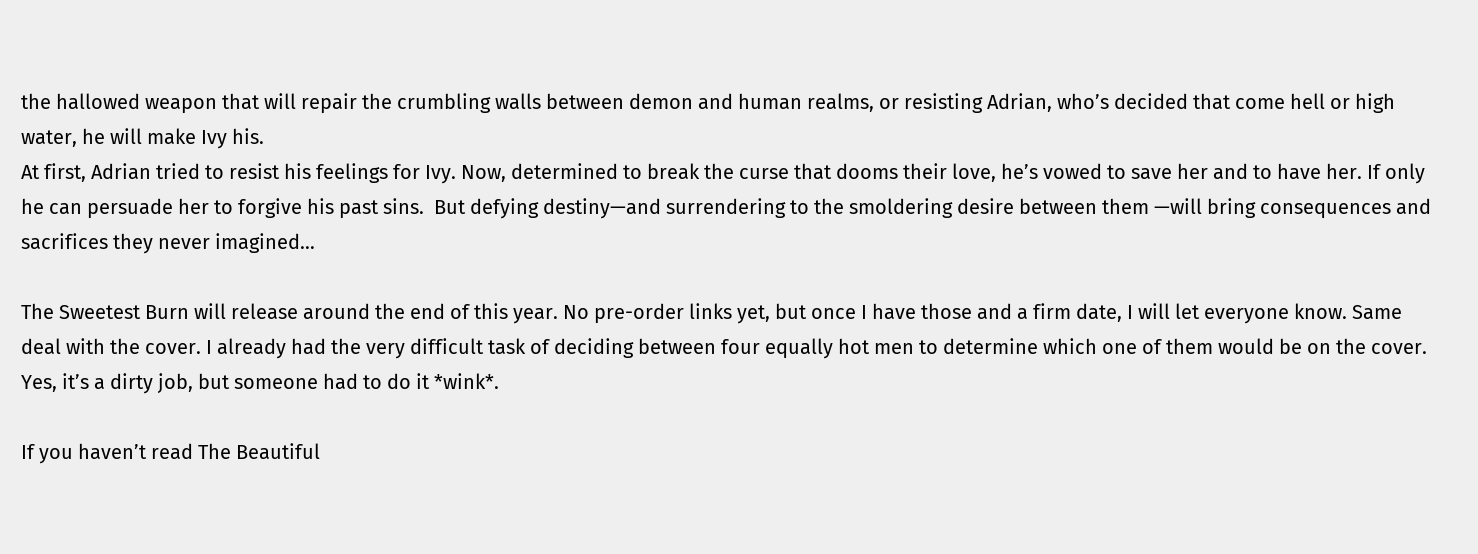the hallowed weapon that will repair the crumbling walls between demon and human realms, or resisting Adrian, who’s decided that come hell or high water, he will make Ivy his.
At first, Adrian tried to resist his feelings for Ivy. Now, determined to break the curse that dooms their love, he’s vowed to save her and to have her. If only he can persuade her to forgive his past sins.  But defying destiny—and surrendering to the smoldering desire between them —will bring consequences and sacrifices they never imagined…

The Sweetest Burn will release around the end of this year. No pre-order links yet, but once I have those and a firm date, I will let everyone know. Same deal with the cover. I already had the very difficult task of deciding between four equally hot men to determine which one of them would be on the cover. Yes, it’s a dirty job, but someone had to do it *wink*.

If you haven’t read The Beautiful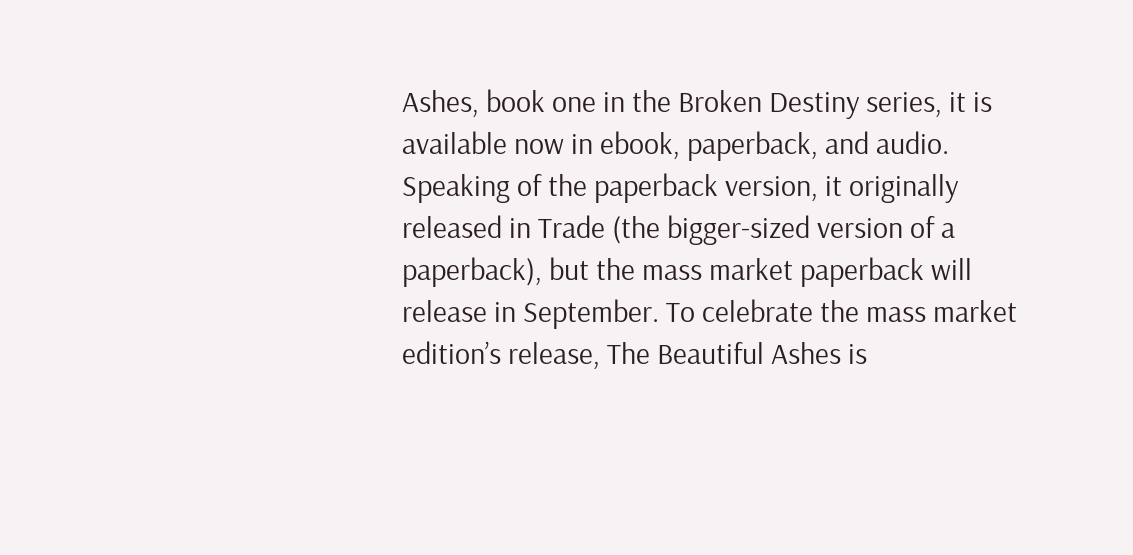Ashes, book one in the Broken Destiny series, it is available now in ebook, paperback, and audio. Speaking of the paperback version, it originally released in Trade (the bigger-sized version of a paperback), but the mass market paperback will release in September. To celebrate the mass market edition’s release, The Beautiful Ashes is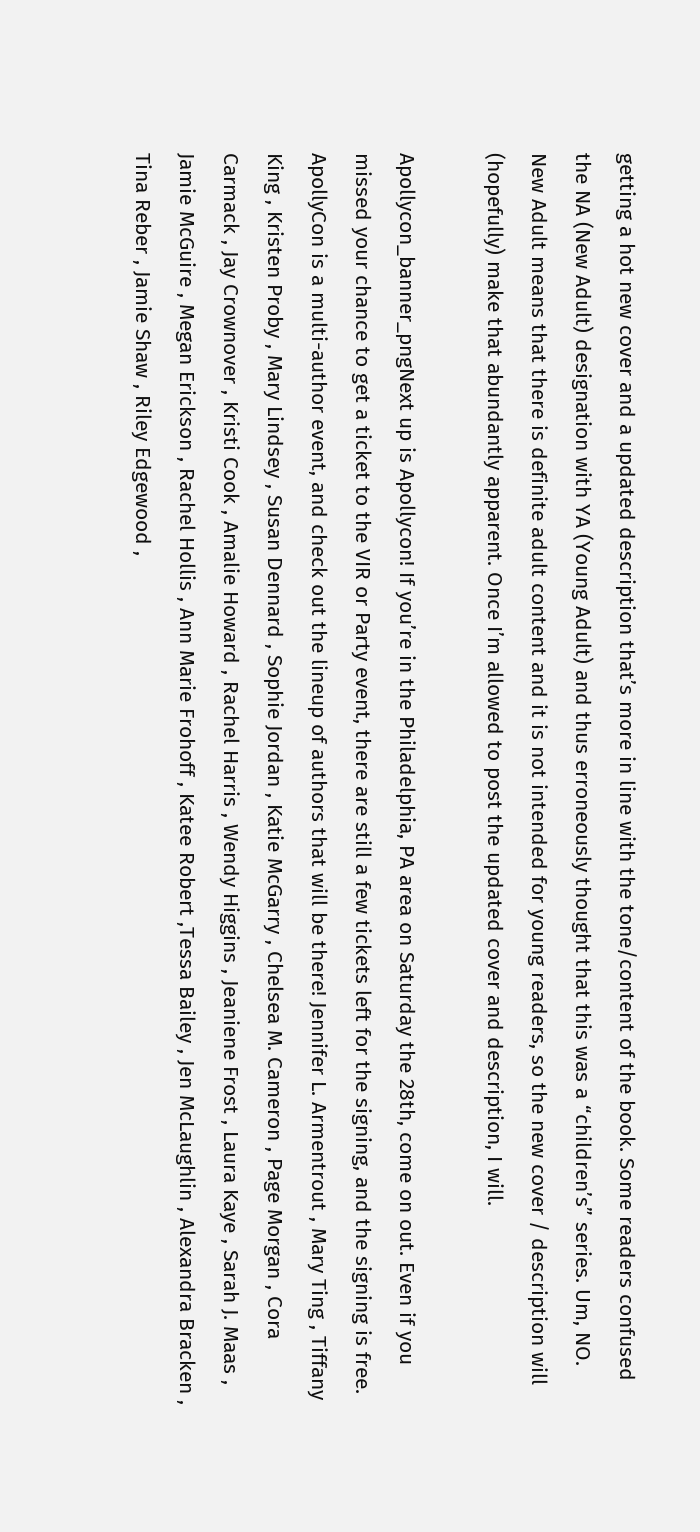getting a hot new cover and a updated description that’s more in line with the tone/content of the book. Some readers confused the NA (New Adult) designation with YA (Young Adult) and thus erroneously thought that this was a “children’s” series. Um, NO. New Adult means that there is definite adult content and it is not intended for young readers, so the new cover / description will (hopefully) make that abundantly apparent. Once I’m allowed to post the updated cover and description, I will.

Apollycon_banner_pngNext up is Apollycon! If you’re in the Philadelphia, PA area on Saturday the 28th, come on out. Even if you missed your chance to get a ticket to the VIR or Party event, there are still a few tickets left for the signing, and the signing is free. ApollyCon is a multi-author event, and check out the lineup of authors that will be there! Jennifer L. Armentrout , Mary Ting , Tiffany King , Kristen Proby , Mary Lindsey , Susan Dennard , Sophie Jordan , Katie McGarry , Chelsea M. Cameron , Page Morgan , Cora Carmack , Jay Crownover , Kristi Cook , Amalie Howard , Rachel Harris , Wendy Higgins , Jeaniene Frost , Laura Kaye , Sarah J. Maas , Jamie McGuire , Megan Erickson , Rachel Hollis , Ann Marie Frohoff , Katee Robert ,Tessa Bailey , Jen McLaughlin , Alexandra Bracken , Tina Reber , Jamie Shaw , Riley Edgewood ,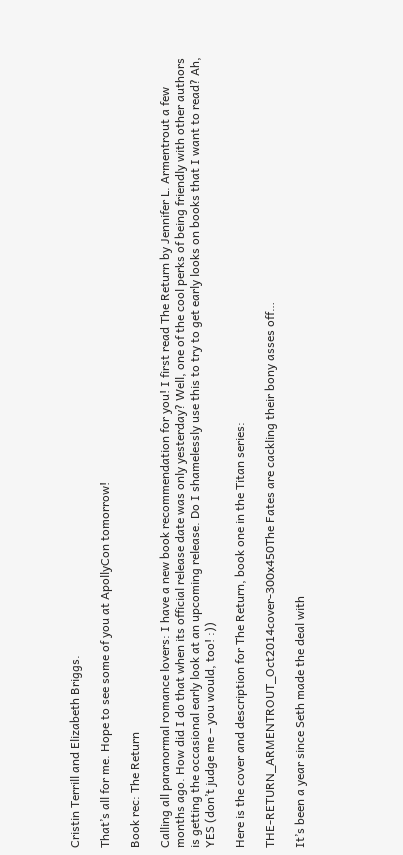Cristin Terrill and Elizabeth Briggs.

That’s all for me. Hope to see some of you at ApollyCon tomorrow!

Book rec: The Return

Calling all paranormal romance lovers: I have a new book recommendation for you! I first read The Return by Jennifer L. Armentrout a few months ago. How did I do that when its official release date was only yesterday? Well, one of the cool perks of being friendly with other authors is getting the occasional early look at an upcoming release. Do I shamelessly use this to try to get early looks on books that I want to read? Ah, YES (don’t judge me – you would, too! :))

Here is the cover and description for The Return, book one in the Titan series:

THE-RETURN_ARMENTROUT_Oct2014cover-300x450The Fates are cackling their bony asses off…

It’s been a year since Seth made the deal with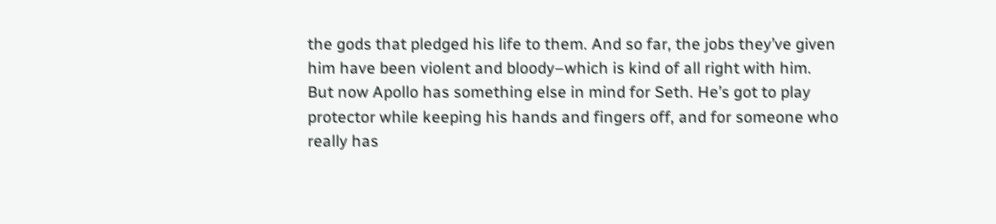the gods that pledged his life to them. And so far, the jobs they’ve given him have been violent and bloody–which is kind of all right with him. But now Apollo has something else in mind for Seth. He’s got to play protector while keeping his hands and fingers off, and for someone who really has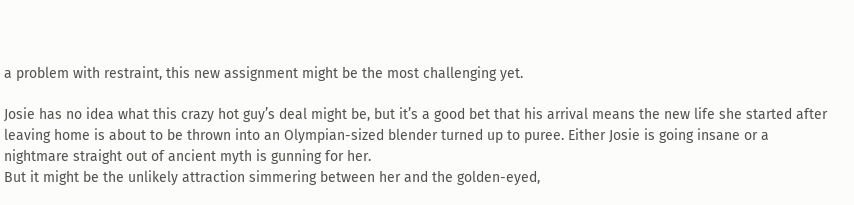a problem with restraint, this new assignment might be the most challenging yet.

Josie has no idea what this crazy hot guy’s deal might be, but it’s a good bet that his arrival means the new life she started after leaving home is about to be thrown into an Olympian-sized blender turned up to puree. Either Josie is going insane or a nightmare straight out of ancient myth is gunning for her.
But it might be the unlikely attraction simmering between her and the golden-eyed,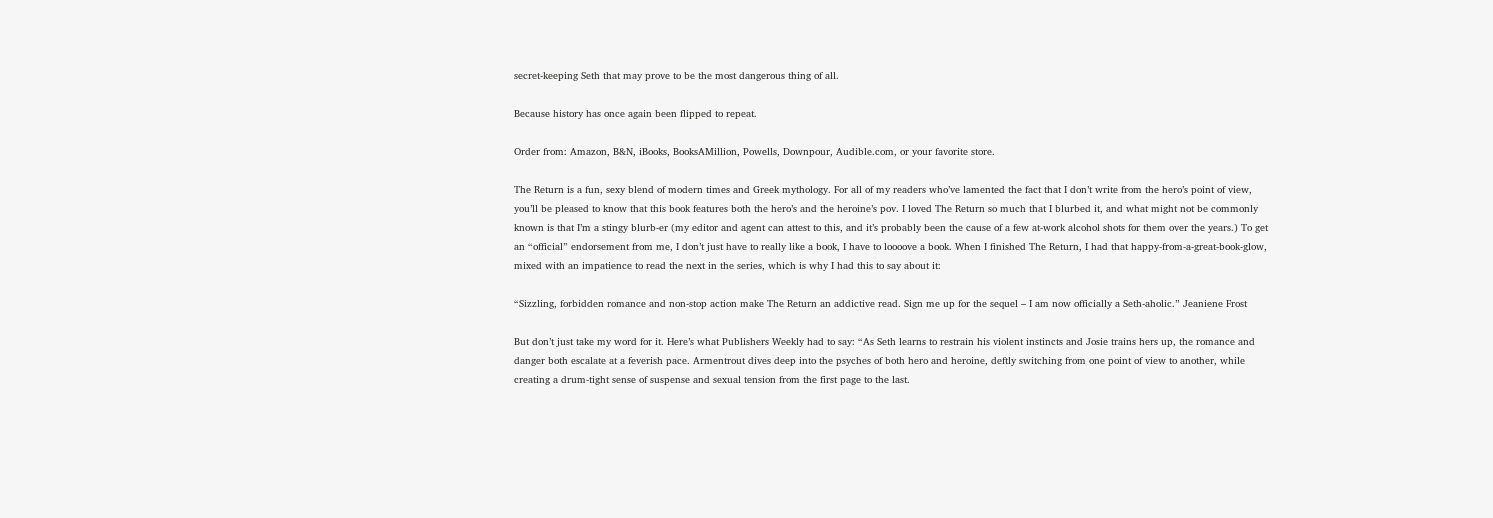secret-keeping Seth that may prove to be the most dangerous thing of all.

Because history has once again been flipped to repeat.

Order from: Amazon, B&N, iBooks, BooksAMillion, Powells, Downpour, Audible.com, or your favorite store.

The Return is a fun, sexy blend of modern times and Greek mythology. For all of my readers who’ve lamented the fact that I don’t write from the hero’s point of view, you’ll be pleased to know that this book features both the hero’s and the heroine’s pov. I loved The Return so much that I blurbed it, and what might not be commonly known is that I’m a stingy blurb-er (my editor and agent can attest to this, and it’s probably been the cause of a few at-work alcohol shots for them over the years.) To get an “official” endorsement from me, I don’t just have to really like a book, I have to loooove a book. When I finished The Return, I had that happy-from-a-great-book-glow, mixed with an impatience to read the next in the series, which is why I had this to say about it:

“Sizzling, forbidden romance and non-stop action make The Return an addictive read. Sign me up for the sequel – I am now officially a Seth-aholic.” Jeaniene Frost

But don’t just take my word for it. Here’s what Publishers Weekly had to say: “As Seth learns to restrain his violent instincts and Josie trains hers up, the romance and danger both escalate at a feverish pace. Armentrout dives deep into the psyches of both hero and heroine, deftly switching from one point of view to another, while creating a drum-tight sense of suspense and sexual tension from the first page to the last.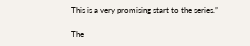This is a very promising start to the series.”

The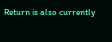Return is also currently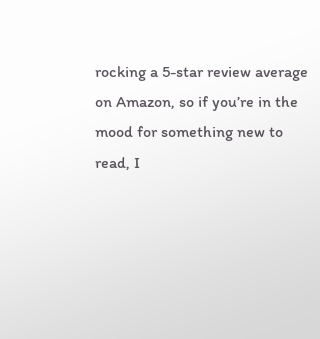rocking a 5-star review average on Amazon, so if you’re in the mood for something new to read, I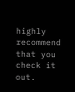highly recommend that you check it out.